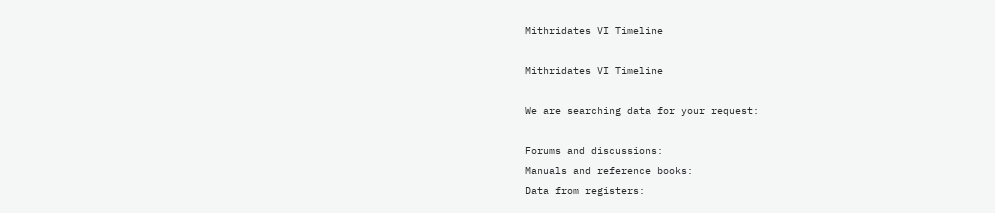Mithridates VI Timeline

Mithridates VI Timeline

We are searching data for your request:

Forums and discussions:
Manuals and reference books:
Data from registers: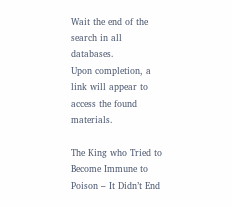Wait the end of the search in all databases.
Upon completion, a link will appear to access the found materials.

The King who Tried to Become Immune to Poison – It Didn’t End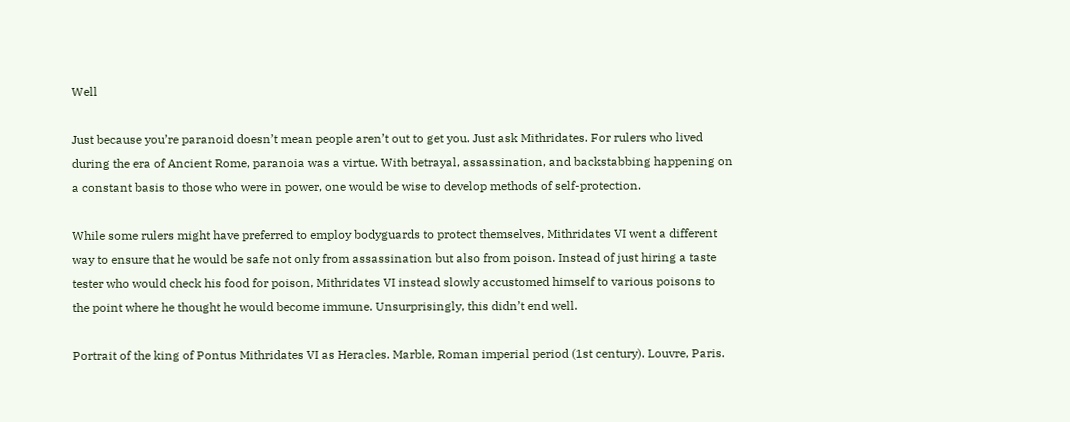Well

Just because you’re paranoid doesn’t mean people aren’t out to get you. Just ask Mithridates. For rulers who lived during the era of Ancient Rome, paranoia was a virtue. With betrayal, assassination, and backstabbing happening on a constant basis to those who were in power, one would be wise to develop methods of self-protection.

While some rulers might have preferred to employ bodyguards to protect themselves, Mithridates VI went a different way to ensure that he would be safe not only from assassination but also from poison. Instead of just hiring a taste tester who would check his food for poison, Mithridates VI instead slowly accustomed himself to various poisons to the point where he thought he would become immune. Unsurprisingly, this didn’t end well.

Portrait of the king of Pontus Mithridates VI as Heracles. Marble, Roman imperial period (1st century). Louvre, Paris.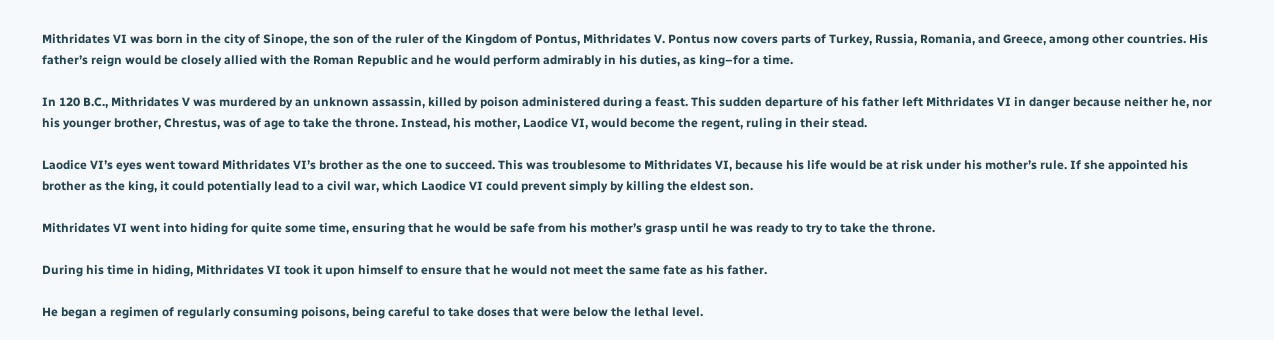Mithridates VI was born in the city of Sinope, the son of the ruler of the Kingdom of Pontus, Mithridates V. Pontus now covers parts of Turkey, Russia, Romania, and Greece, among other countries. His father’s reign would be closely allied with the Roman Republic and he would perform admirably in his duties, as king–for a time.

In 120 B.C., Mithridates V was murdered by an unknown assassin, killed by poison administered during a feast. This sudden departure of his father left Mithridates VI in danger because neither he, nor his younger brother, Chrestus, was of age to take the throne. Instead, his mother, Laodice VI, would become the regent, ruling in their stead.

Laodice VI’s eyes went toward Mithridates VI’s brother as the one to succeed. This was troublesome to Mithridates VI, because his life would be at risk under his mother’s rule. If she appointed his brother as the king, it could potentially lead to a civil war, which Laodice VI could prevent simply by killing the eldest son.

Mithridates VI went into hiding for quite some time, ensuring that he would be safe from his mother’s grasp until he was ready to try to take the throne.

During his time in hiding, Mithridates VI took it upon himself to ensure that he would not meet the same fate as his father.

He began a regimen of regularly consuming poisons, being careful to take doses that were below the lethal level.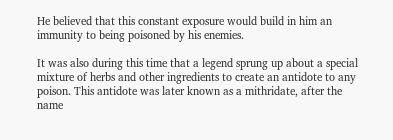He believed that this constant exposure would build in him an immunity to being poisoned by his enemies.

It was also during this time that a legend sprung up about a special mixture of herbs and other ingredients to create an antidote to any poison. This antidote was later known as a mithridate, after the name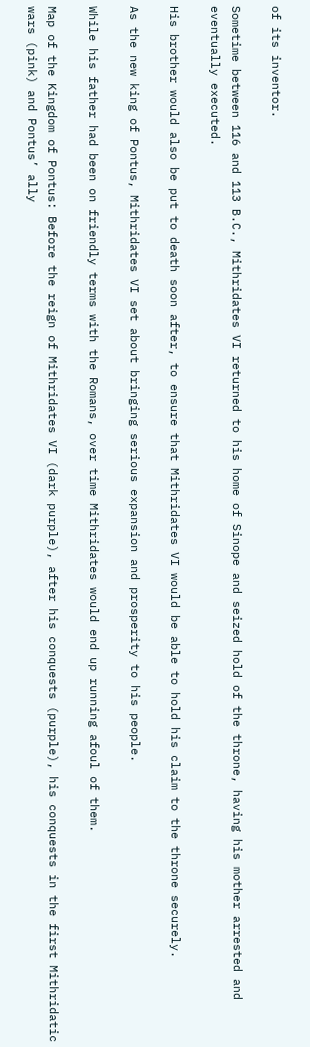of its inventor.

Sometime between 116 and 113 B.C., Mithridates VI returned to his home of Sinope and seized hold of the throne, having his mother arrested and eventually executed.

His brother would also be put to death soon after, to ensure that Mithridates VI would be able to hold his claim to the throne securely.

As the new king of Pontus, Mithridates VI set about bringing serious expansion and prosperity to his people.

While his father had been on friendly terms with the Romans, over time Mithridates would end up running afoul of them.

Map of the Kingdom of Pontus: Before the reign of Mithridates VI (dark purple), after his conquests (purple), his conquests in the first Mithridatic wars (pink) and Pontus’ ally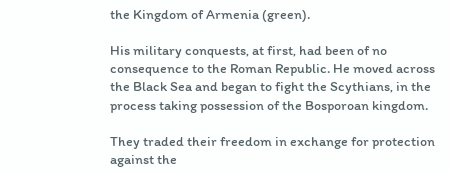the Kingdom of Armenia (green).

His military conquests, at first, had been of no consequence to the Roman Republic. He moved across the Black Sea and began to fight the Scythians, in the process taking possession of the Bosporoan kingdom.

They traded their freedom in exchange for protection against the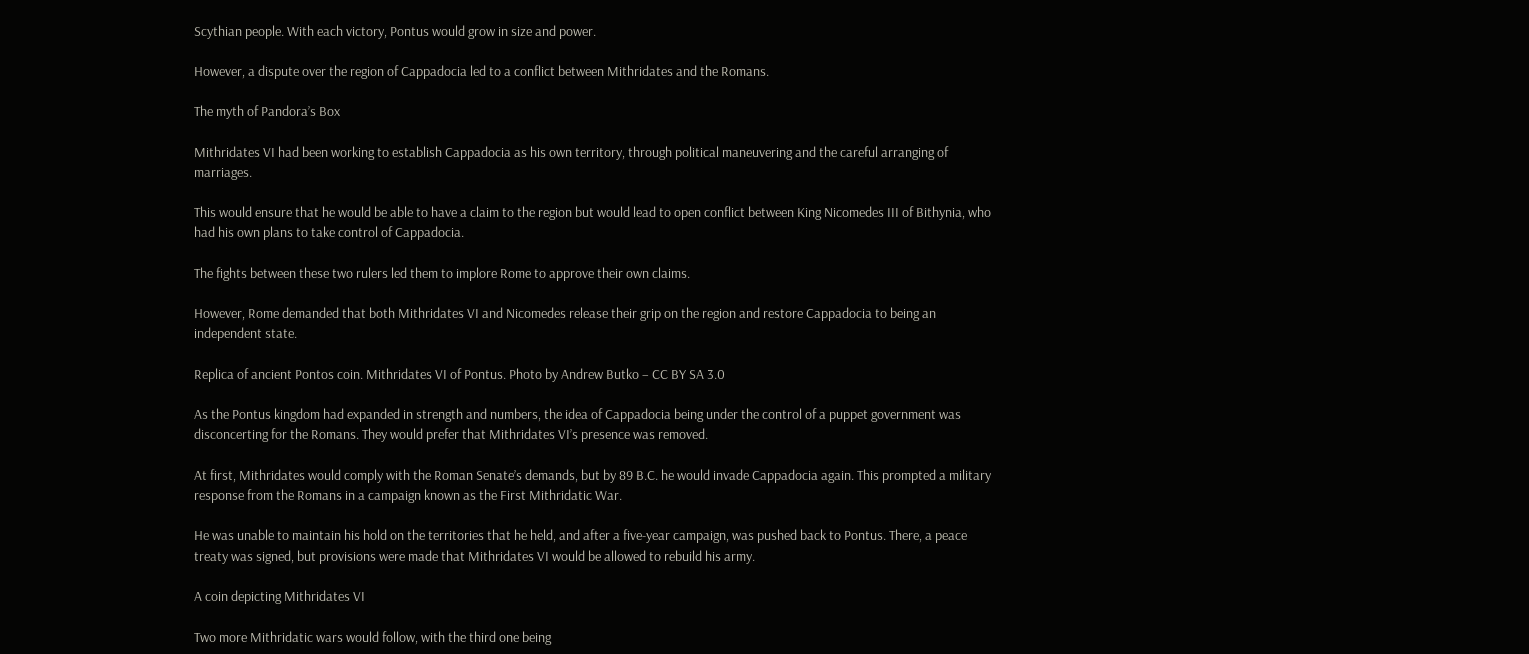Scythian people. With each victory, Pontus would grow in size and power.

However, a dispute over the region of Cappadocia led to a conflict between Mithridates and the Romans.

The myth of Pandora’s Box

Mithridates VI had been working to establish Cappadocia as his own territory, through political maneuvering and the careful arranging of marriages.

This would ensure that he would be able to have a claim to the region but would lead to open conflict between King Nicomedes III of Bithynia, who had his own plans to take control of Cappadocia.

The fights between these two rulers led them to implore Rome to approve their own claims.

However, Rome demanded that both Mithridates VI and Nicomedes release their grip on the region and restore Cappadocia to being an independent state.

Replica of ancient Pontos coin. Mithridates VI of Pontus. Photo by Andrew Butko – CC BY SA 3.0

As the Pontus kingdom had expanded in strength and numbers, the idea of Cappadocia being under the control of a puppet government was disconcerting for the Romans. They would prefer that Mithridates VI’s presence was removed.

At first, Mithridates would comply with the Roman Senate’s demands, but by 89 B.C. he would invade Cappadocia again. This prompted a military response from the Romans in a campaign known as the First Mithridatic War.

He was unable to maintain his hold on the territories that he held, and after a five-year campaign, was pushed back to Pontus. There, a peace treaty was signed, but provisions were made that Mithridates VI would be allowed to rebuild his army.

A coin depicting Mithridates VI

Two more Mithridatic wars would follow, with the third one being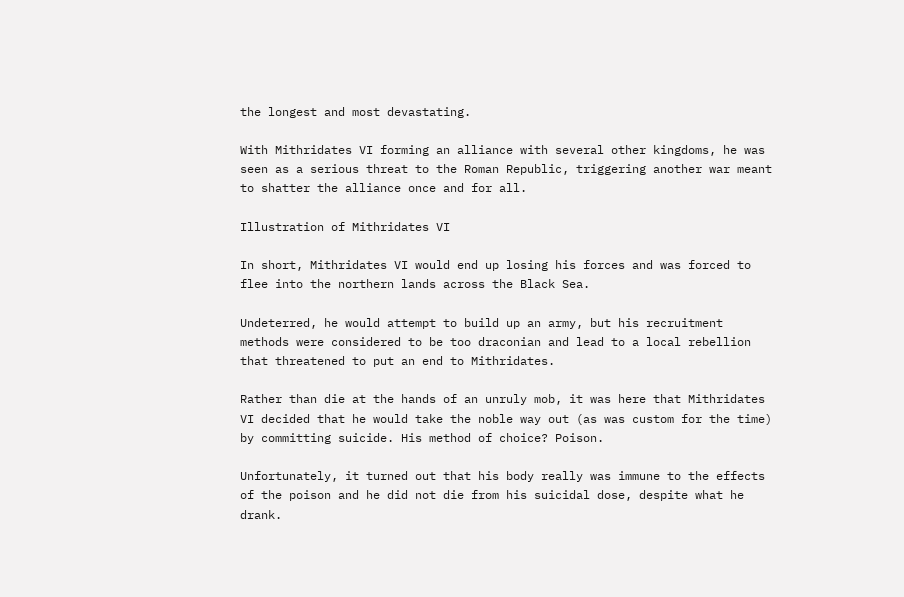the longest and most devastating.

With Mithridates VI forming an alliance with several other kingdoms, he was seen as a serious threat to the Roman Republic, triggering another war meant to shatter the alliance once and for all.

Illustration of Mithridates VI

In short, Mithridates VI would end up losing his forces and was forced to flee into the northern lands across the Black Sea.

Undeterred, he would attempt to build up an army, but his recruitment methods were considered to be too draconian and lead to a local rebellion that threatened to put an end to Mithridates.

Rather than die at the hands of an unruly mob, it was here that Mithridates VI decided that he would take the noble way out (as was custom for the time) by committing suicide. His method of choice? Poison.

Unfortunately, it turned out that his body really was immune to the effects of the poison and he did not die from his suicidal dose, despite what he drank.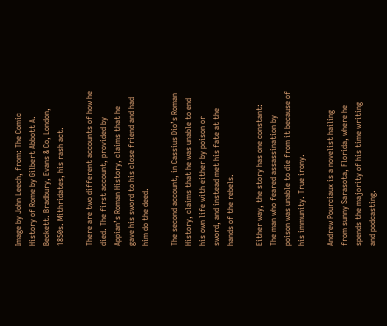Image by John Leech, from: The Comic History of Rome by Gilbert Abbott A. Beckett. Bradbury, Evans & Co, London, 1850s. Mithridates, his rash act.

There are two different accounts of how he died. The first account, provided by Appian’s Roman History, claims that he gave his sword to his close friend and had him do the deed.

The second account, in Cassius Dio’s Roman History, claims that he was unable to end his own life with either by poison or sword, and instead met his fate at the hands of the rebels.

Either way, the story has one constant: The man who feared assassination by poison was unable to die from it because of his immunity. True irony.

Andrew Pourciaux is a novelist hailing from sunny Sarasota, Florida, where he spends the majority of his time writing and podcasting.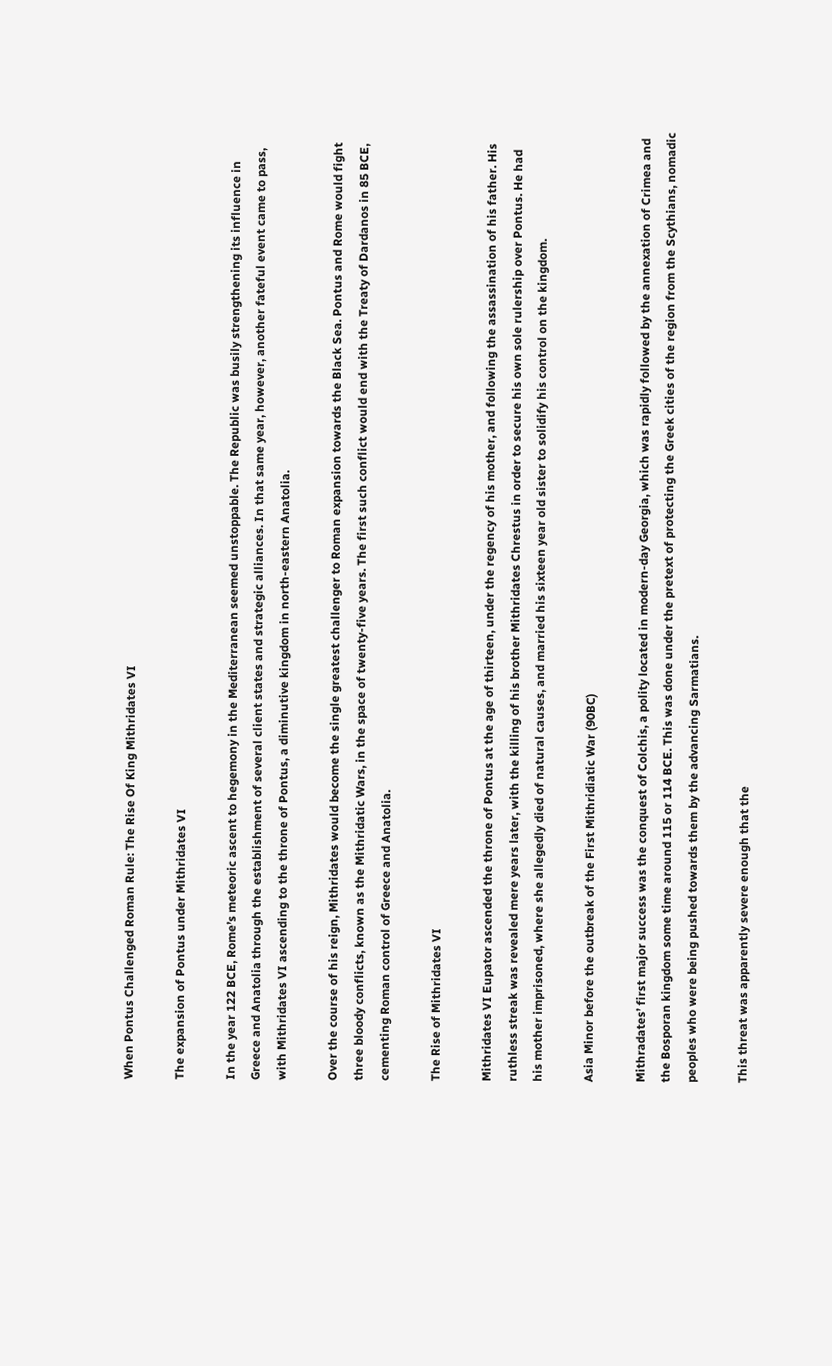When Pontus Challenged Roman Rule: The Rise Of King Mithridates VI

The expansion of Pontus under Mithridates VI

In the year 122 BCE, Rome’s meteoric ascent to hegemony in the Mediterranean seemed unstoppable. The Republic was busily strengthening its influence in Greece and Anatolia through the establishment of several client states and strategic alliances. In that same year, however, another fateful event came to pass, with Mithridates VI ascending to the throne of Pontus, a diminutive kingdom in north-eastern Anatolia.

Over the course of his reign, Mithridates would become the single greatest challenger to Roman expansion towards the Black Sea. Pontus and Rome would fight three bloody conflicts, known as the Mithridatic Wars, in the space of twenty-five years. The first such conflict would end with the Treaty of Dardanos in 85 BCE, cementing Roman control of Greece and Anatolia.

The Rise of Mithridates VI

Mithridates VI Eupator ascended the throne of Pontus at the age of thirteen, under the regency of his mother, and following the assassination of his father. His ruthless streak was revealed mere years later, with the killing of his brother Mithridates Chrestus in order to secure his own sole rulership over Pontus. He had his mother imprisoned, where she allegedly died of natural causes, and married his sixteen year old sister to solidify his control on the kingdom.

Asia Minor before the outbreak of the First Mithridiatic War (90BC)

Mithradates’ first major success was the conquest of Colchis, a polity located in modern-day Georgia, which was rapidly followed by the annexation of Crimea and the Bosporan kingdom some time around 115 or 114 BCE. This was done under the pretext of protecting the Greek cities of the region from the Scythians, nomadic peoples who were being pushed towards them by the advancing Sarmatians.

This threat was apparently severe enough that the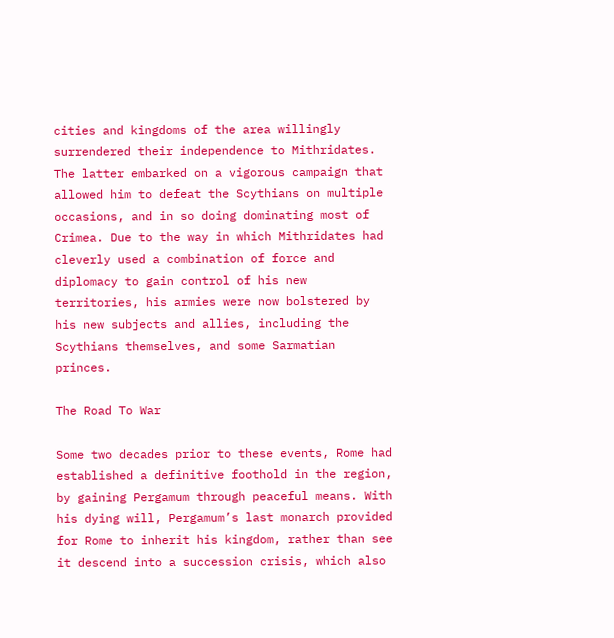cities and kingdoms of the area willingly surrendered their independence to Mithridates. The latter embarked on a vigorous campaign that allowed him to defeat the Scythians on multiple occasions, and in so doing dominating most of Crimea. Due to the way in which Mithridates had cleverly used a combination of force and diplomacy to gain control of his new territories, his armies were now bolstered by his new subjects and allies, including the Scythians themselves, and some Sarmatian princes.

The Road To War

Some two decades prior to these events, Rome had established a definitive foothold in the region, by gaining Pergamum through peaceful means. With his dying will, Pergamum’s last monarch provided for Rome to inherit his kingdom, rather than see it descend into a succession crisis, which also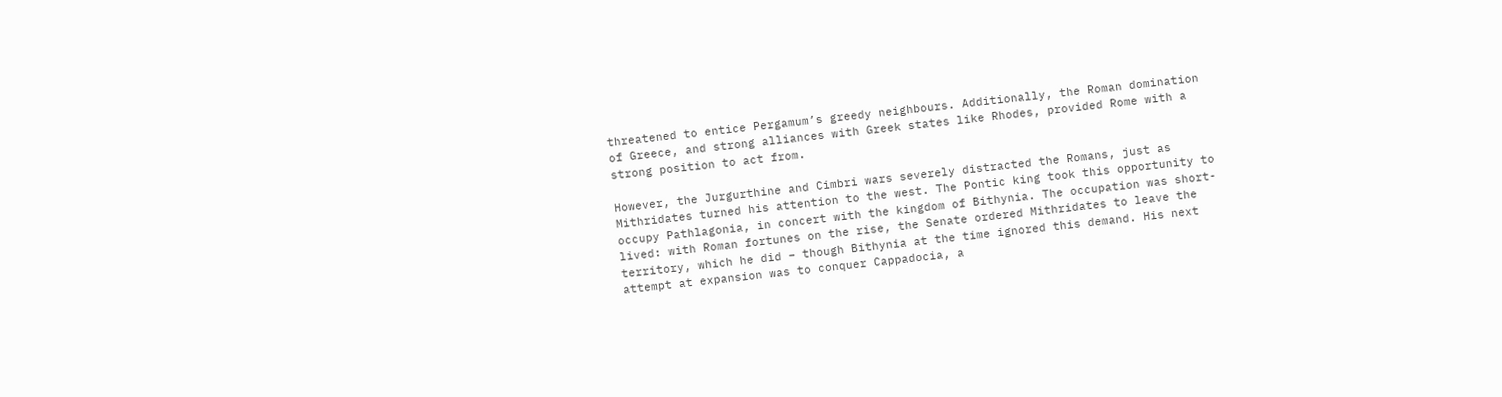threatened to entice Pergamum’s greedy neighbours. Additionally, the Roman domination of Greece, and strong alliances with Greek states like Rhodes, provided Rome with a strong position to act from.

However, the Jurgurthine and Cimbri wars severely distracted the Romans, just as Mithridates turned his attention to the west. The Pontic king took this opportunity to occupy Pathlagonia, in concert with the kingdom of Bithynia. The occupation was short-lived: with Roman fortunes on the rise, the Senate ordered Mithridates to leave the territory, which he did – though Bithynia at the time ignored this demand. His next attempt at expansion was to conquer Cappadocia, a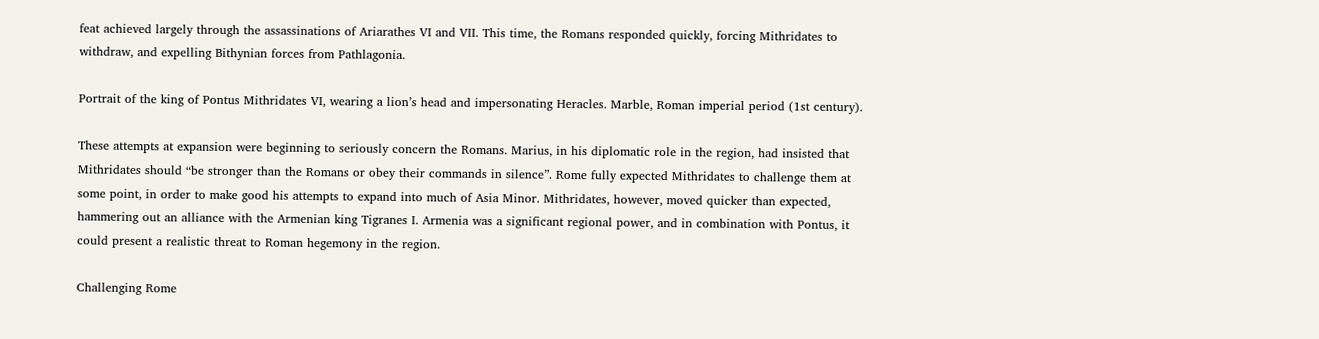feat achieved largely through the assassinations of Ariarathes VI and VII. This time, the Romans responded quickly, forcing Mithridates to withdraw, and expelling Bithynian forces from Pathlagonia.

Portrait of the king of Pontus Mithridates VI, wearing a lion’s head and impersonating Heracles. Marble, Roman imperial period (1st century).

These attempts at expansion were beginning to seriously concern the Romans. Marius, in his diplomatic role in the region, had insisted that Mithridates should “be stronger than the Romans or obey their commands in silence”. Rome fully expected Mithridates to challenge them at some point, in order to make good his attempts to expand into much of Asia Minor. Mithridates, however, moved quicker than expected, hammering out an alliance with the Armenian king Tigranes I. Armenia was a significant regional power, and in combination with Pontus, it could present a realistic threat to Roman hegemony in the region.

Challenging Rome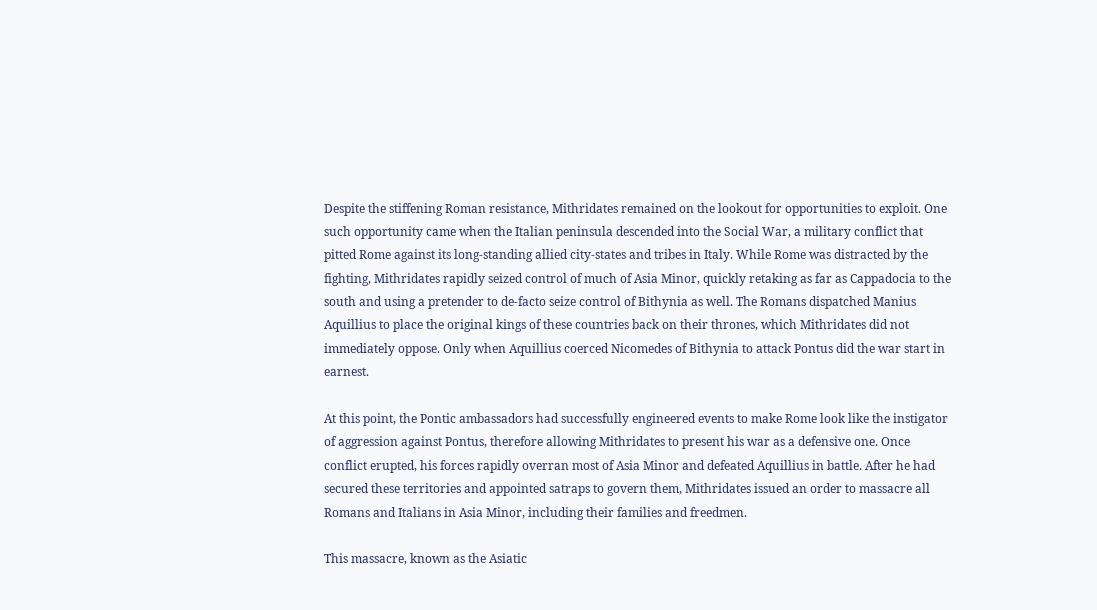Despite the stiffening Roman resistance, Mithridates remained on the lookout for opportunities to exploit. One such opportunity came when the Italian peninsula descended into the Social War, a military conflict that pitted Rome against its long-standing allied city-states and tribes in Italy. While Rome was distracted by the fighting, Mithridates rapidly seized control of much of Asia Minor, quickly retaking as far as Cappadocia to the south and using a pretender to de-facto seize control of Bithynia as well. The Romans dispatched Manius Aquillius to place the original kings of these countries back on their thrones, which Mithridates did not immediately oppose. Only when Aquillius coerced Nicomedes of Bithynia to attack Pontus did the war start in earnest.

At this point, the Pontic ambassadors had successfully engineered events to make Rome look like the instigator of aggression against Pontus, therefore allowing Mithridates to present his war as a defensive one. Once conflict erupted, his forces rapidly overran most of Asia Minor and defeated Aquillius in battle. After he had secured these territories and appointed satraps to govern them, Mithridates issued an order to massacre all Romans and Italians in Asia Minor, including their families and freedmen.

This massacre, known as the Asiatic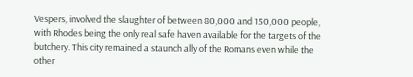Vespers, involved the slaughter of between 80,000 and 150,000 people, with Rhodes being the only real safe haven available for the targets of the butchery. This city remained a staunch ally of the Romans even while the other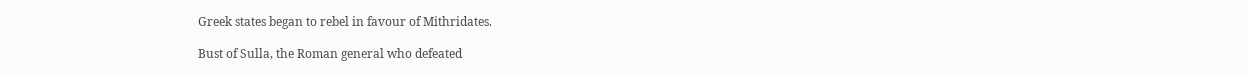Greek states began to rebel in favour of Mithridates.

Bust of Sulla, the Roman general who defeated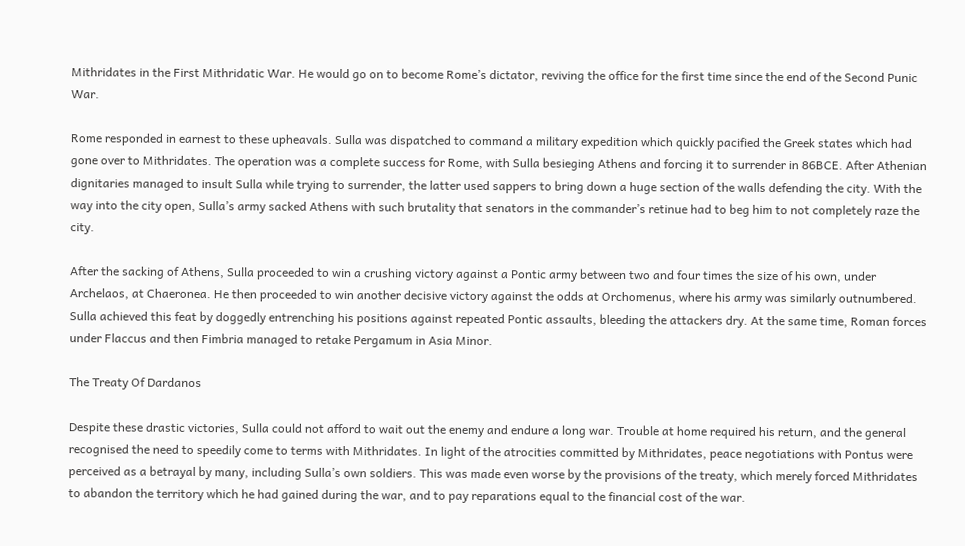Mithridates in the First Mithridatic War. He would go on to become Rome’s dictator, reviving the office for the first time since the end of the Second Punic War.

Rome responded in earnest to these upheavals. Sulla was dispatched to command a military expedition which quickly pacified the Greek states which had gone over to Mithridates. The operation was a complete success for Rome, with Sulla besieging Athens and forcing it to surrender in 86BCE. After Athenian dignitaries managed to insult Sulla while trying to surrender, the latter used sappers to bring down a huge section of the walls defending the city. With the way into the city open, Sulla’s army sacked Athens with such brutality that senators in the commander’s retinue had to beg him to not completely raze the city.

After the sacking of Athens, Sulla proceeded to win a crushing victory against a Pontic army between two and four times the size of his own, under Archelaos, at Chaeronea. He then proceeded to win another decisive victory against the odds at Orchomenus, where his army was similarly outnumbered. Sulla achieved this feat by doggedly entrenching his positions against repeated Pontic assaults, bleeding the attackers dry. At the same time, Roman forces under Flaccus and then Fimbria managed to retake Pergamum in Asia Minor.

The Treaty Of Dardanos

Despite these drastic victories, Sulla could not afford to wait out the enemy and endure a long war. Trouble at home required his return, and the general recognised the need to speedily come to terms with Mithridates. In light of the atrocities committed by Mithridates, peace negotiations with Pontus were perceived as a betrayal by many, including Sulla’s own soldiers. This was made even worse by the provisions of the treaty, which merely forced Mithridates to abandon the territory which he had gained during the war, and to pay reparations equal to the financial cost of the war.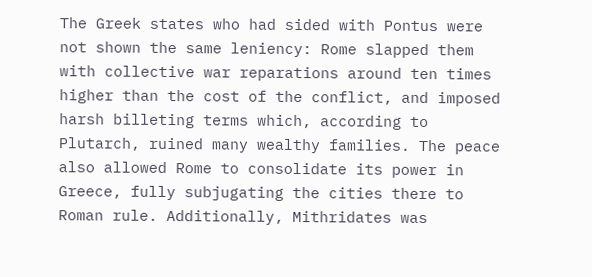The Greek states who had sided with Pontus were not shown the same leniency: Rome slapped them with collective war reparations around ten times higher than the cost of the conflict, and imposed harsh billeting terms which, according to Plutarch, ruined many wealthy families. The peace also allowed Rome to consolidate its power in Greece, fully subjugating the cities there to Roman rule. Additionally, Mithridates was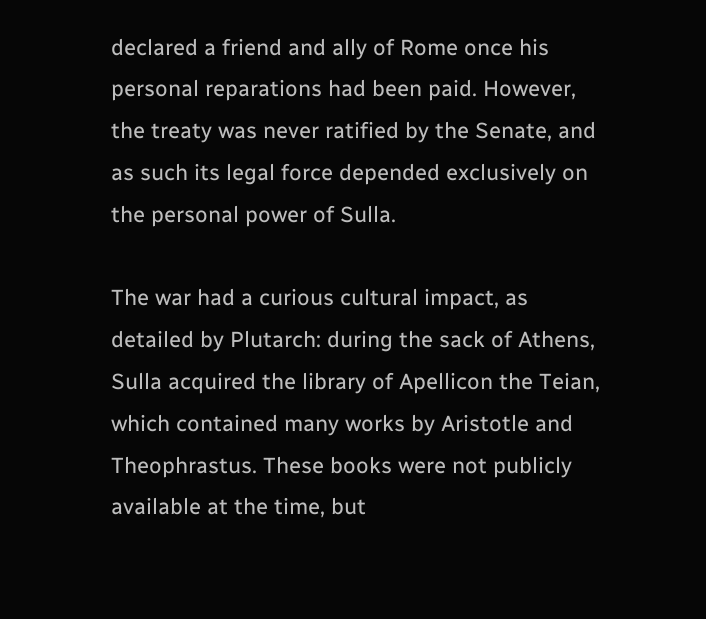declared a friend and ally of Rome once his personal reparations had been paid. However, the treaty was never ratified by the Senate, and as such its legal force depended exclusively on the personal power of Sulla.

The war had a curious cultural impact, as detailed by Plutarch: during the sack of Athens, Sulla acquired the library of Apellicon the Teian, which contained many works by Aristotle and Theophrastus. These books were not publicly available at the time, but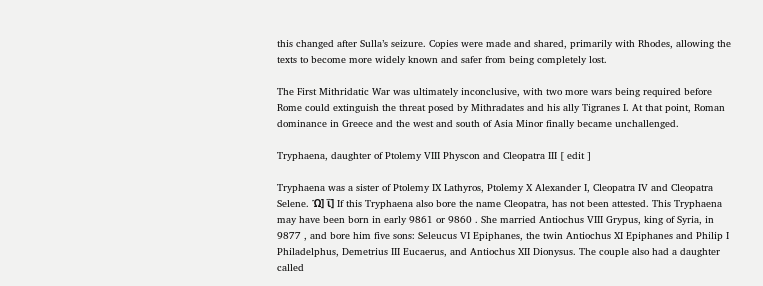this changed after Sulla’s seizure. Copies were made and shared, primarily with Rhodes, allowing the texts to become more widely known and safer from being completely lost.

The First Mithridatic War was ultimately inconclusive, with two more wars being required before Rome could extinguish the threat posed by Mithradates and his ally Tigranes I. At that point, Roman dominance in Greece and the west and south of Asia Minor finally became unchallenged.

Tryphaena, daughter of Ptolemy VIII Physcon and Cleopatra III [ edit ]

Tryphaena was a sister of Ptolemy IX Lathyros, Ptolemy X Alexander I, Cleopatra IV and Cleopatra Selene. Ώ] ΐ] If this Tryphaena also bore the name Cleopatra, has not been attested. This Tryphaena may have been born in early 9861 or 9860 . She married Antiochus VIII Grypus, king of Syria, in 9877 , and bore him five sons: Seleucus VI Epiphanes, the twin Antiochus XI Epiphanes and Philip I Philadelphus, Demetrius III Eucaerus, and Antiochus XII Dionysus. The couple also had a daughter called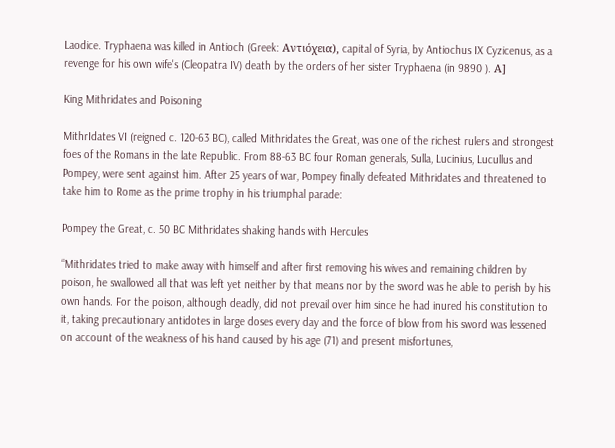Laodice. Tryphaena was killed in Antioch (Greek: Αντιόχεια), capital of Syria, by Antiochus IX Cyzicenus, as a revenge for his own wife's (Cleopatra IV) death by the orders of her sister Tryphaena (in 9890 ). Α]

King Mithridates and Poisoning

MithrIdates VI (reigned c. 120-63 BC), called Mithridates the Great, was one of the richest rulers and strongest foes of the Romans in the late Republic. From 88-63 BC four Roman generals, Sulla, Lucinius, Lucullus and Pompey, were sent against him. After 25 years of war, Pompey finally defeated Mithridates and threatened to take him to Rome as the prime trophy in his triumphal parade:

Pompey the Great, c. 50 BC Mithridates shaking hands with Hercules

“Mithridates tried to make away with himself and after first removing his wives and remaining children by poison, he swallowed all that was left yet neither by that means nor by the sword was he able to perish by his own hands. For the poison, although deadly, did not prevail over him since he had inured his constitution to it, taking precautionary antidotes in large doses every day and the force of blow from his sword was lessened on account of the weakness of his hand caused by his age (71) and present misfortunes,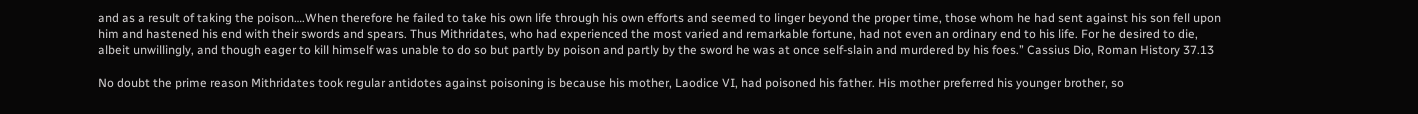and as a result of taking the poison….When therefore he failed to take his own life through his own efforts and seemed to linger beyond the proper time, those whom he had sent against his son fell upon him and hastened his end with their swords and spears. Thus Mithridates, who had experienced the most varied and remarkable fortune, had not even an ordinary end to his life. For he desired to die, albeit unwillingly, and though eager to kill himself was unable to do so but partly by poison and partly by the sword he was at once self-slain and murdered by his foes.” Cassius Dio, Roman History 37.13

No doubt the prime reason Mithridates took regular antidotes against poisoning is because his mother, Laodice VI, had poisoned his father. His mother preferred his younger brother, so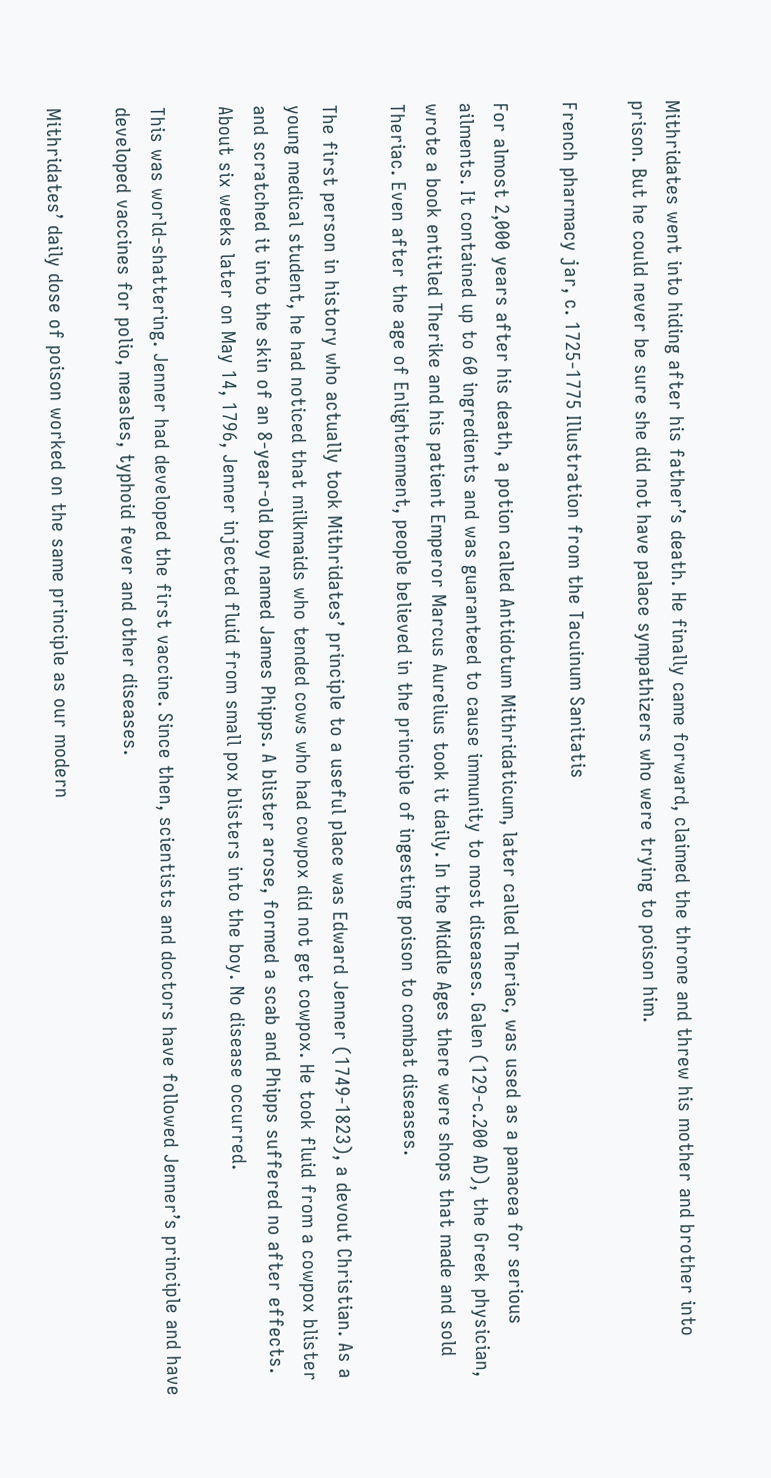Mithridates went into hiding after his father’s death. He finally came forward, claimed the throne and threw his mother and brother into prison. But he could never be sure she did not have palace sympathizers who were trying to poison him.

French pharmacy jar, c. 1725-1775 Illustration from the Tacuinum Sanitatis

For almost 2,000 years after his death, a potion called Antidotum Mithridaticum, later called Theriac, was used as a panacea for serious ailments. It contained up to 60 ingredients and was guaranteed to cause immunity to most diseases. Galen (129-c.200 AD), the Greek physician, wrote a book entitled Therike and his patient Emperor Marcus Aurelius took it daily. In the Middle Ages there were shops that made and sold Theriac. Even after the age of Enlightenment, people believed in the principle of ingesting poison to combat diseases.

The first person in history who actually took Mithridates’ principle to a useful place was Edward Jenner (1749-1823), a devout Christian. As a young medical student, he had noticed that milkmaids who tended cows who had cowpox did not get cowpox. He took fluid from a cowpox blister and scratched it into the skin of an 8-year-old boy named James Phipps. A blister arose, formed a scab and Phipps suffered no after effects. About six weeks later on May 14, 1796, Jenner injected fluid from small pox blisters into the boy. No disease occurred.

This was world-shattering. Jenner had developed the first vaccine. Since then, scientists and doctors have followed Jenner’s principle and have developed vaccines for polio, measles, typhoid fever and other diseases.

Mithridates’ daily dose of poison worked on the same principle as our modern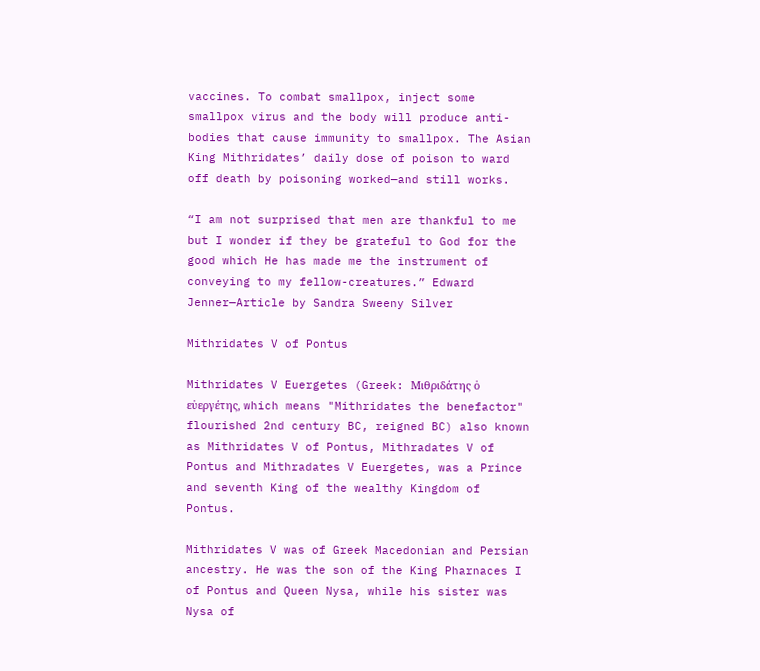vaccines. To combat smallpox, inject some smallpox virus and the body will produce anti-bodies that cause immunity to smallpox. The Asian King Mithridates’ daily dose of poison to ward off death by poisoning worked—and still works.

“I am not surprised that men are thankful to me but I wonder if they be grateful to God for the good which He has made me the instrument of conveying to my fellow-creatures.” Edward Jenner—Article by Sandra Sweeny Silver

Mithridates V of Pontus

Mithridates V Euergetes (Greek: Μιθριδάτης ὁ εὐεργέτης, which means "Mithridates the benefactor" flourished 2nd century BC, reigned BC) also known as Mithridates V of Pontus, Mithradates V of Pontus and Mithradates V Euergetes, was a Prince and seventh King of the wealthy Kingdom of Pontus.

Mithridates V was of Greek Macedonian and Persian ancestry. He was the son of the King Pharnaces I of Pontus and Queen Nysa, while his sister was Nysa of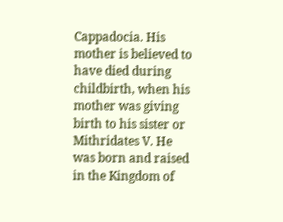Cappadocia. His mother is believed to have died during childbirth, when his mother was giving birth to his sister or Mithridates V. He was born and raised in the Kingdom of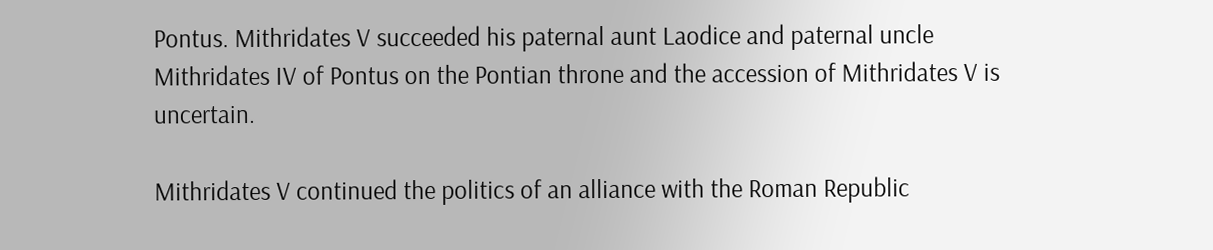Pontus. Mithridates V succeeded his paternal aunt Laodice and paternal uncle Mithridates IV of Pontus on the Pontian throne and the accession of Mithridates V is uncertain.

Mithridates V continued the politics of an alliance with the Roman Republic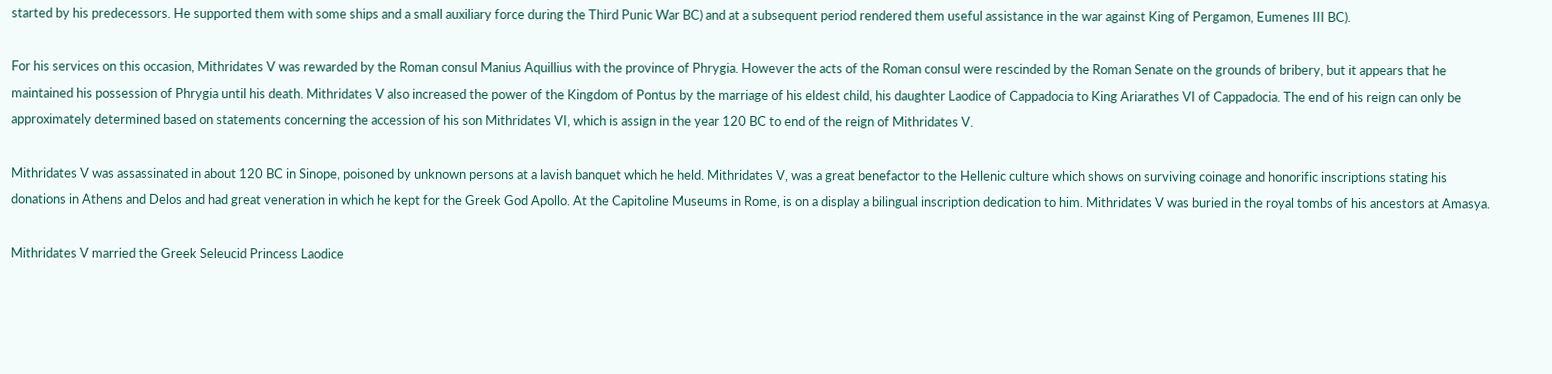started by his predecessors. He supported them with some ships and a small auxiliary force during the Third Punic War BC) and at a subsequent period rendered them useful assistance in the war against King of Pergamon, Eumenes III BC).

For his services on this occasion, Mithridates V was rewarded by the Roman consul Manius Aquillius with the province of Phrygia. However the acts of the Roman consul were rescinded by the Roman Senate on the grounds of bribery, but it appears that he maintained his possession of Phrygia until his death. Mithridates V also increased the power of the Kingdom of Pontus by the marriage of his eldest child, his daughter Laodice of Cappadocia to King Ariarathes VI of Cappadocia. The end of his reign can only be approximately determined based on statements concerning the accession of his son Mithridates VI, which is assign in the year 120 BC to end of the reign of Mithridates V.

Mithridates V was assassinated in about 120 BC in Sinope, poisoned by unknown persons at a lavish banquet which he held. Mithridates V, was a great benefactor to the Hellenic culture which shows on surviving coinage and honorific inscriptions stating his donations in Athens and Delos and had great veneration in which he kept for the Greek God Apollo. At the Capitoline Museums in Rome, is on a display a bilingual inscription dedication to him. Mithridates V was buried in the royal tombs of his ancestors at Amasya.

Mithridates V married the Greek Seleucid Princess Laodice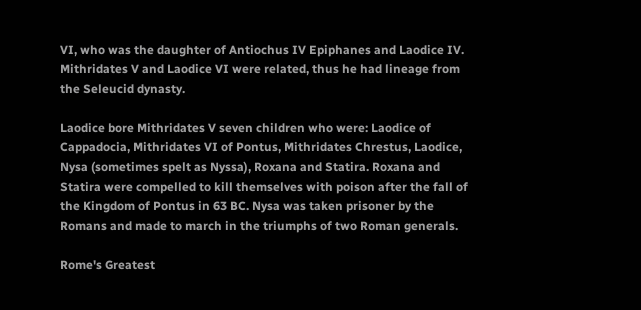VI, who was the daughter of Antiochus IV Epiphanes and Laodice IV. Mithridates V and Laodice VI were related, thus he had lineage from the Seleucid dynasty.

Laodice bore Mithridates V seven children who were: Laodice of Cappadocia, Mithridates VI of Pontus, Mithridates Chrestus, Laodice, Nysa (sometimes spelt as Nyssa), Roxana and Statira. Roxana and Statira were compelled to kill themselves with poison after the fall of the Kingdom of Pontus in 63 BC. Nysa was taken prisoner by the Romans and made to march in the triumphs of two Roman generals.

Rome's Greatest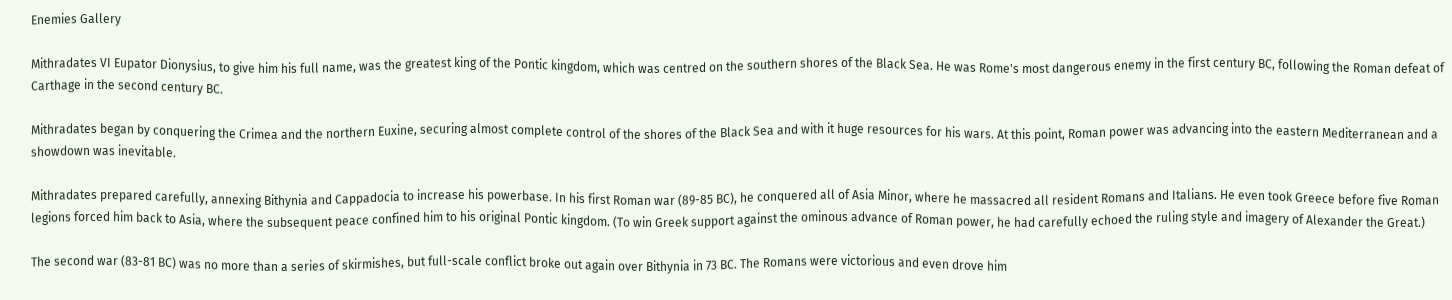Enemies Gallery

Mithradates VI Eupator Dionysius, to give him his full name, was the greatest king of the Pontic kingdom, which was centred on the southern shores of the Black Sea. He was Rome's most dangerous enemy in the first century BC, following the Roman defeat of Carthage in the second century BC.

Mithradates began by conquering the Crimea and the northern Euxine, securing almost complete control of the shores of the Black Sea and with it huge resources for his wars. At this point, Roman power was advancing into the eastern Mediterranean and a showdown was inevitable.

Mithradates prepared carefully, annexing Bithynia and Cappadocia to increase his powerbase. In his first Roman war (89-85 BC), he conquered all of Asia Minor, where he massacred all resident Romans and Italians. He even took Greece before five Roman legions forced him back to Asia, where the subsequent peace confined him to his original Pontic kingdom. (To win Greek support against the ominous advance of Roman power, he had carefully echoed the ruling style and imagery of Alexander the Great.)

The second war (83-81 BC) was no more than a series of skirmishes, but full-scale conflict broke out again over Bithynia in 73 BC. The Romans were victorious and even drove him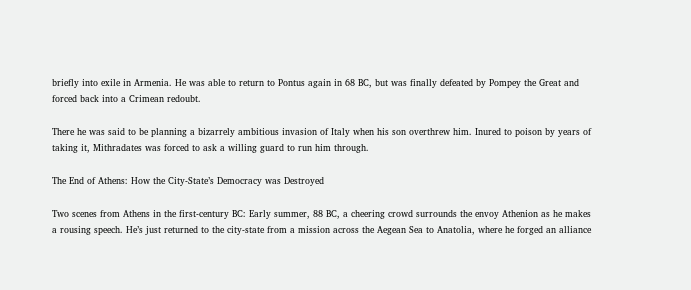briefly into exile in Armenia. He was able to return to Pontus again in 68 BC, but was finally defeated by Pompey the Great and forced back into a Crimean redoubt.

There he was said to be planning a bizarrely ambitious invasion of Italy when his son overthrew him. Inured to poison by years of taking it, Mithradates was forced to ask a willing guard to run him through.

The End of Athens: How the City-State’s Democracy was Destroyed

Two scenes from Athens in the first-century BC: Early summer, 88 BC, a cheering crowd surrounds the envoy Athenion as he makes a rousing speech. He’s just returned to the city-state from a mission across the Aegean Sea to Anatolia, where he forged an alliance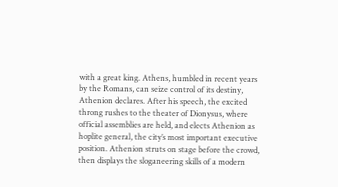with a great king. Athens, humbled in recent years by the Romans, can seize control of its destiny, Athenion declares. After his speech, the excited throng rushes to the theater of Dionysus, where official assemblies are held, and elects Athenion as hoplite general, the city’s most important executive position. Athenion struts on stage before the crowd, then displays the sloganeering skills of a modern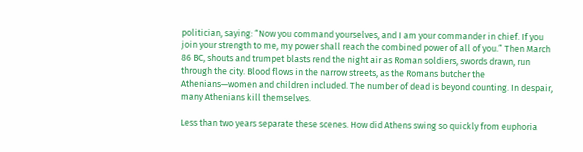politician, saying: “Now you command yourselves, and I am your commander in chief. If you join your strength to me, my power shall reach the combined power of all of you.” Then March 86 BC, shouts and trumpet blasts rend the night air as Roman soldiers, swords drawn, run through the city. Blood flows in the narrow streets, as the Romans butcher the Athenians—women and children included. The number of dead is beyond counting. In despair, many Athenians kill themselves.

Less than two years separate these scenes. How did Athens swing so quickly from euphoria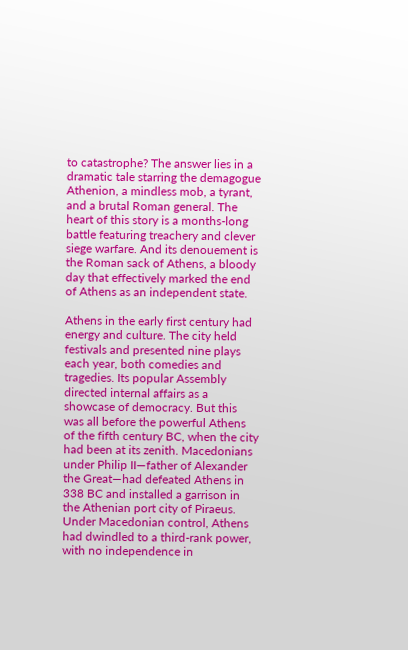to catastrophe? The answer lies in a dramatic tale starring the demagogue Athenion, a mindless mob, a tyrant, and a brutal Roman general. The heart of this story is a months-long battle featuring treachery and clever siege warfare. And its denouement is the Roman sack of Athens, a bloody day that effectively marked the end of Athens as an independent state.

Athens in the early first century had energy and culture. The city held festivals and presented nine plays each year, both comedies and tragedies. Its popular Assembly directed internal affairs as a showcase of democracy. But this was all before the powerful Athens of the fifth century BC, when the city had been at its zenith. Macedonians under Philip II—father of Alexander the Great—had defeated Athens in 338 BC and installed a garrison in the Athenian port city of Piraeus. Under Macedonian control, Athens had dwindled to a third-rank power, with no independence in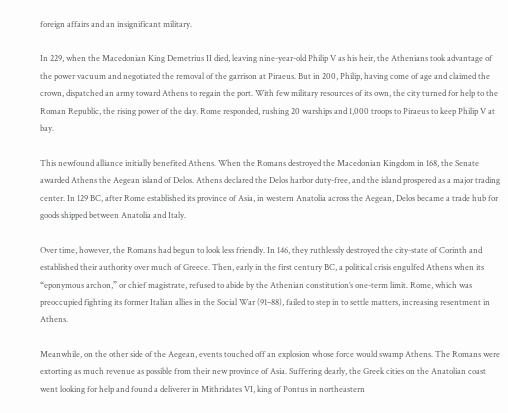foreign affairs and an insignificant military.

In 229, when the Macedonian King Demetrius II died, leaving nine-year-old Philip V as his heir, the Athenians took advantage of the power vacuum and negotiated the removal of the garrison at Piraeus. But in 200, Philip, having come of age and claimed the crown, dispatched an army toward Athens to regain the port. With few military resources of its own, the city turned for help to the Roman Republic, the rising power of the day. Rome responded, rushing 20 warships and 1,000 troops to Piraeus to keep Philip V at bay.

This newfound alliance initially benefited Athens. When the Romans destroyed the Macedonian Kingdom in 168, the Senate awarded Athens the Aegean island of Delos. Athens declared the Delos harbor duty-free, and the island prospered as a major trading center. In 129 BC, after Rome established its province of Asia, in western Anatolia across the Aegean, Delos became a trade hub for goods shipped between Anatolia and Italy.

Over time, however, the Romans had begun to look less friendly. In 146, they ruthlessly destroyed the city-state of Corinth and established their authority over much of Greece. Then, early in the first century BC, a political crisis engulfed Athens when its “eponymous archon,” or chief magistrate, refused to abide by the Athenian constitution’s one-term limit. Rome, which was preoccupied fighting its former Italian allies in the Social War (91–88), failed to step in to settle matters, increasing resentment in Athens.

Meanwhile, on the other side of the Aegean, events touched off an explosion whose force would swamp Athens. The Romans were extorting as much revenue as possible from their new province of Asia. Suffering dearly, the Greek cities on the Anatolian coast went looking for help and found a deliverer in Mithridates VI, king of Pontus in northeastern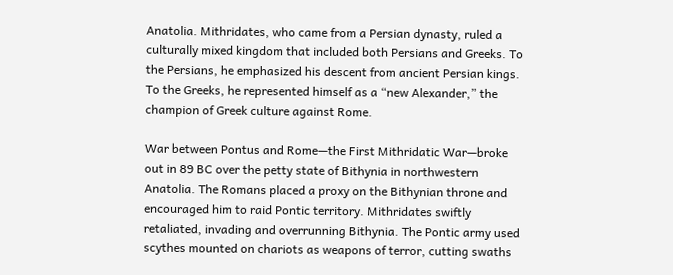Anatolia. Mithridates, who came from a Persian dynasty, ruled a culturally mixed kingdom that included both Persians and Greeks. To the Persians, he emphasized his descent from ancient Persian kings. To the Greeks, he represented himself as a “new Alexander,” the champion of Greek culture against Rome.

War between Pontus and Rome—the First Mithridatic War—broke out in 89 BC over the petty state of Bithynia in northwestern Anatolia. The Romans placed a proxy on the Bithynian throne and encouraged him to raid Pontic territory. Mithridates swiftly retaliated, invading and overrunning Bithynia. The Pontic army used scythes mounted on chariots as weapons of terror, cutting swaths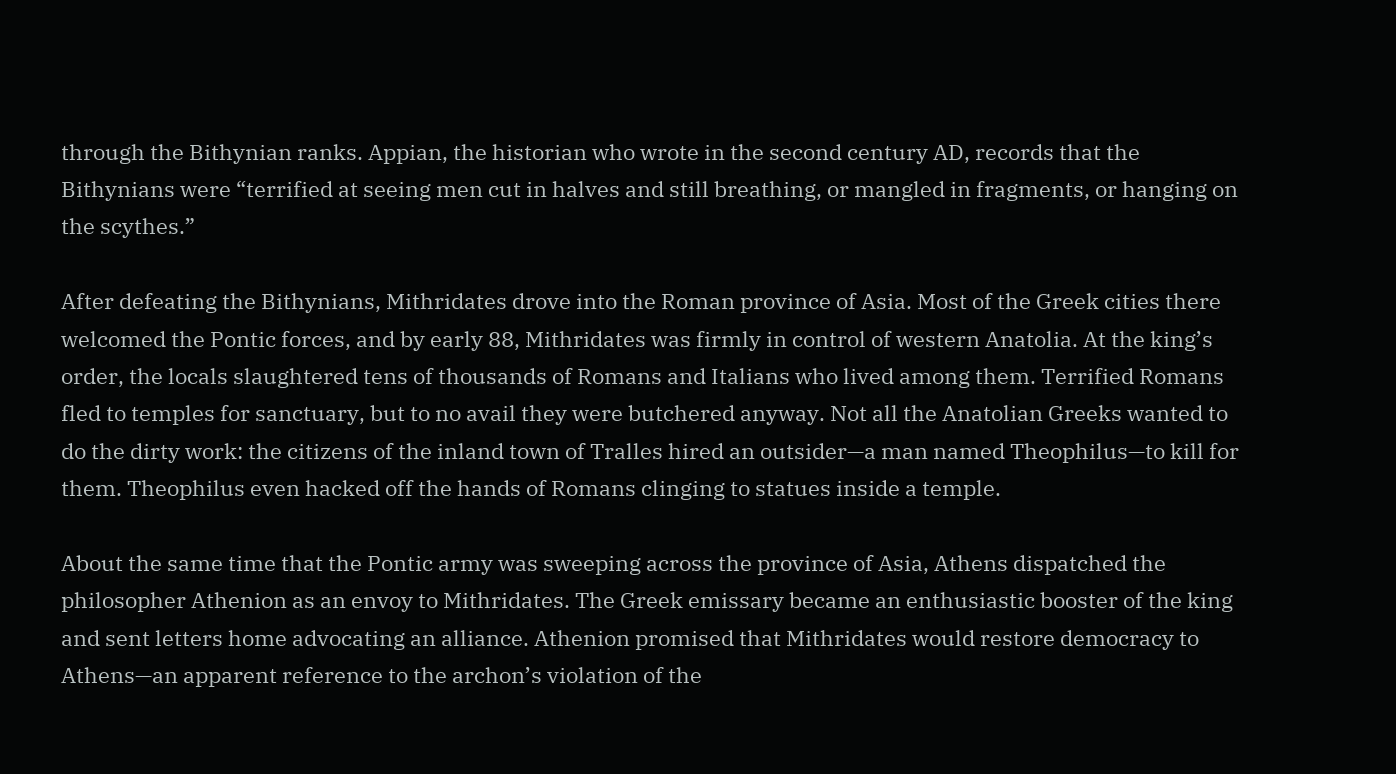through the Bithynian ranks. Appian, the historian who wrote in the second century AD, records that the Bithynians were “terrified at seeing men cut in halves and still breathing, or mangled in fragments, or hanging on the scythes.”

After defeating the Bithynians, Mithridates drove into the Roman province of Asia. Most of the Greek cities there welcomed the Pontic forces, and by early 88, Mithridates was firmly in control of western Anatolia. At the king’s order, the locals slaughtered tens of thousands of Romans and Italians who lived among them. Terrified Romans fled to temples for sanctuary, but to no avail they were butchered anyway. Not all the Anatolian Greeks wanted to do the dirty work: the citizens of the inland town of Tralles hired an outsider—a man named Theophilus—to kill for them. Theophilus even hacked off the hands of Romans clinging to statues inside a temple.

About the same time that the Pontic army was sweeping across the province of Asia, Athens dispatched the philosopher Athenion as an envoy to Mithridates. The Greek emissary became an enthusiastic booster of the king and sent letters home advocating an alliance. Athenion promised that Mithridates would restore democracy to Athens—an apparent reference to the archon’s violation of the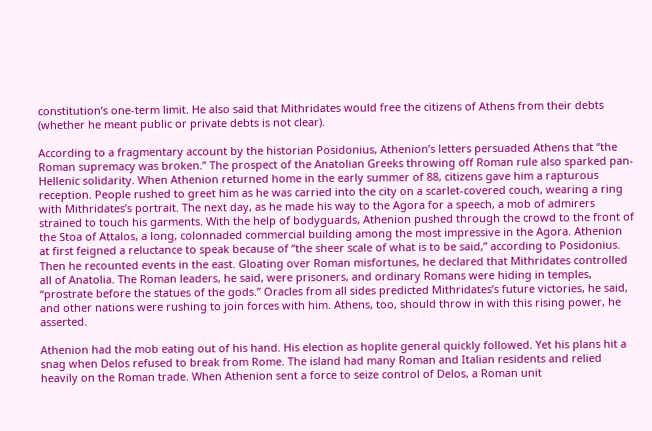constitution’s one-term limit. He also said that Mithridates would free the citizens of Athens from their debts (whether he meant public or private debts is not clear).

According to a fragmentary account by the historian Posidonius, Athenion’s letters persuaded Athens that “the Roman supremacy was broken.” The prospect of the Anatolian Greeks throwing off Roman rule also sparked pan-Hellenic solidarity. When Athenion returned home in the early summer of 88, citizens gave him a rapturous reception. People rushed to greet him as he was carried into the city on a scarlet-covered couch, wearing a ring with Mithridates’s portrait. The next day, as he made his way to the Agora for a speech, a mob of admirers strained to touch his garments. With the help of bodyguards, Athenion pushed through the crowd to the front of the Stoa of Attalos, a long, colonnaded commercial building among the most impressive in the Agora. Athenion at first feigned a reluctance to speak because of “the sheer scale of what is to be said,” according to Posidonius. Then he recounted events in the east. Gloating over Roman misfortunes, he declared that Mithridates controlled all of Anatolia. The Roman leaders, he said, were prisoners, and ordinary Romans were hiding in temples, “prostrate before the statues of the gods.” Oracles from all sides predicted Mithridates’s future victories, he said, and other nations were rushing to join forces with him. Athens, too, should throw in with this rising power, he asserted.

Athenion had the mob eating out of his hand. His election as hoplite general quickly followed. Yet his plans hit a snag when Delos refused to break from Rome. The island had many Roman and Italian residents and relied heavily on the Roman trade. When Athenion sent a force to seize control of Delos, a Roman unit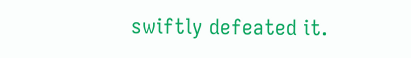swiftly defeated it.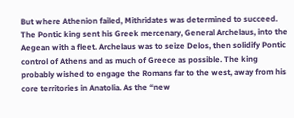But where Athenion failed, Mithridates was determined to succeed. The Pontic king sent his Greek mercenary, General Archelaus, into the Aegean with a fleet. Archelaus was to seize Delos, then solidify Pontic control of Athens and as much of Greece as possible. The king probably wished to engage the Romans far to the west, away from his core territories in Anatolia. As the “new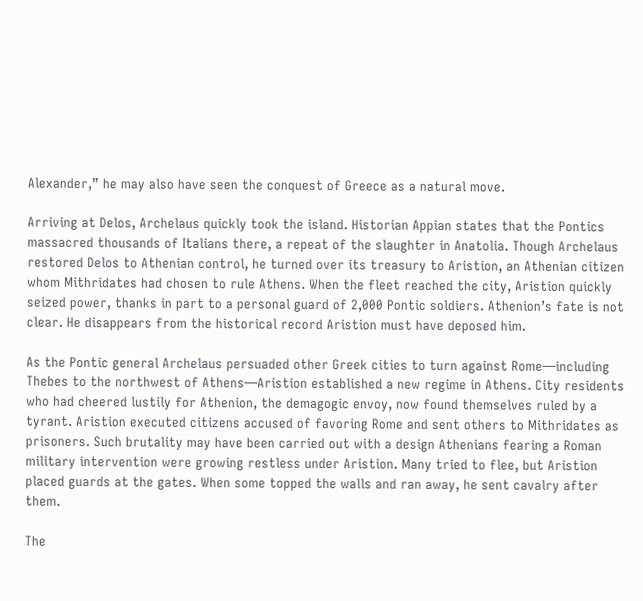Alexander,” he may also have seen the conquest of Greece as a natural move.

Arriving at Delos, Archelaus quickly took the island. Historian Appian states that the Pontics massacred thousands of Italians there, a repeat of the slaughter in Anatolia. Though Archelaus restored Delos to Athenian control, he turned over its treasury to Aristion, an Athenian citizen whom Mithridates had chosen to rule Athens. When the fleet reached the city, Aristion quickly seized power, thanks in part to a personal guard of 2,000 Pontic soldiers. Athenion’s fate is not clear. He disappears from the historical record Aristion must have deposed him.

As the Pontic general Archelaus persuaded other Greek cities to turn against Rome—including Thebes to the northwest of Athens—Aristion established a new regime in Athens. City residents who had cheered lustily for Athenion, the demagogic envoy, now found themselves ruled by a tyrant. Aristion executed citizens accused of favoring Rome and sent others to Mithridates as prisoners. Such brutality may have been carried out with a design Athenians fearing a Roman military intervention were growing restless under Aristion. Many tried to flee, but Aristion placed guards at the gates. When some topped the walls and ran away, he sent cavalry after them.

The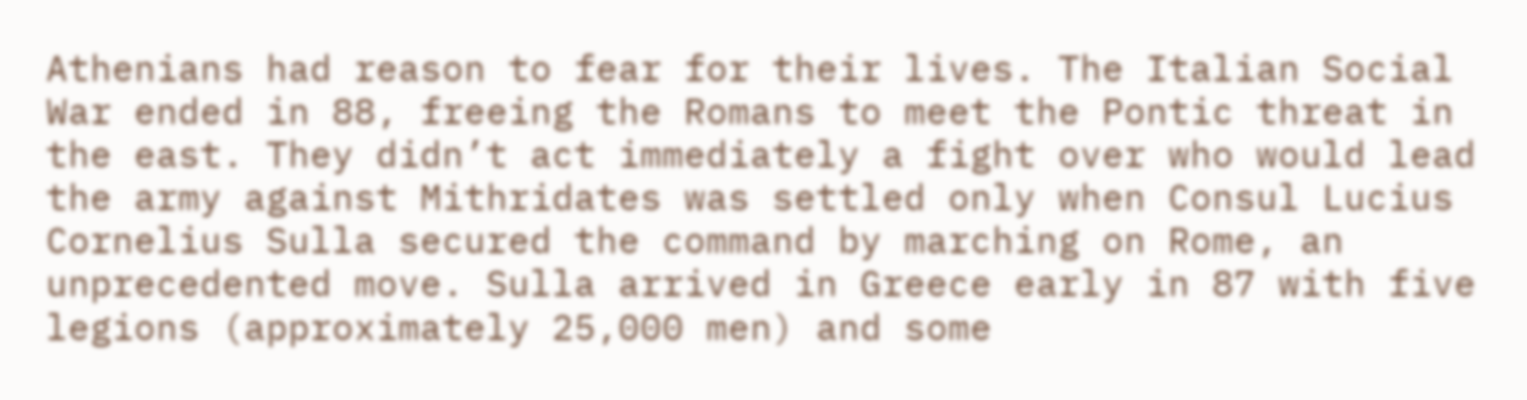Athenians had reason to fear for their lives. The Italian Social War ended in 88, freeing the Romans to meet the Pontic threat in the east. They didn’t act immediately a fight over who would lead the army against Mithridates was settled only when Consul Lucius Cornelius Sulla secured the command by marching on Rome, an unprecedented move. Sulla arrived in Greece early in 87 with five legions (approximately 25,000 men) and some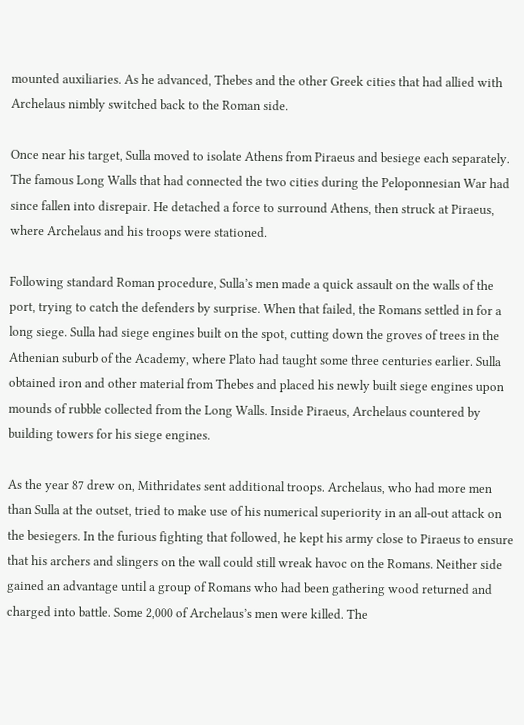mounted auxiliaries. As he advanced, Thebes and the other Greek cities that had allied with Archelaus nimbly switched back to the Roman side.

Once near his target, Sulla moved to isolate Athens from Piraeus and besiege each separately. The famous Long Walls that had connected the two cities during the Peloponnesian War had since fallen into disrepair. He detached a force to surround Athens, then struck at Piraeus, where Archelaus and his troops were stationed.

Following standard Roman procedure, Sulla’s men made a quick assault on the walls of the port, trying to catch the defenders by surprise. When that failed, the Romans settled in for a long siege. Sulla had siege engines built on the spot, cutting down the groves of trees in the Athenian suburb of the Academy, where Plato had taught some three centuries earlier. Sulla obtained iron and other material from Thebes and placed his newly built siege engines upon mounds of rubble collected from the Long Walls. Inside Piraeus, Archelaus countered by building towers for his siege engines.

As the year 87 drew on, Mithridates sent additional troops. Archelaus, who had more men than Sulla at the outset, tried to make use of his numerical superiority in an all-out attack on the besiegers. In the furious fighting that followed, he kept his army close to Piraeus to ensure that his archers and slingers on the wall could still wreak havoc on the Romans. Neither side gained an advantage until a group of Romans who had been gathering wood returned and charged into battle. Some 2,000 of Archelaus’s men were killed. The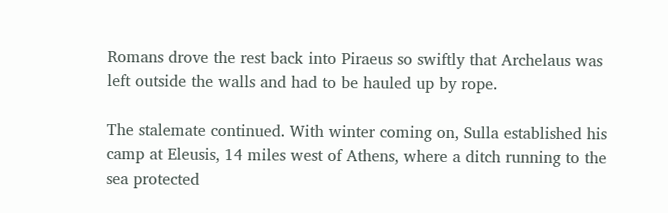Romans drove the rest back into Piraeus so swiftly that Archelaus was left outside the walls and had to be hauled up by rope.

The stalemate continued. With winter coming on, Sulla established his camp at Eleusis, 14 miles west of Athens, where a ditch running to the sea protected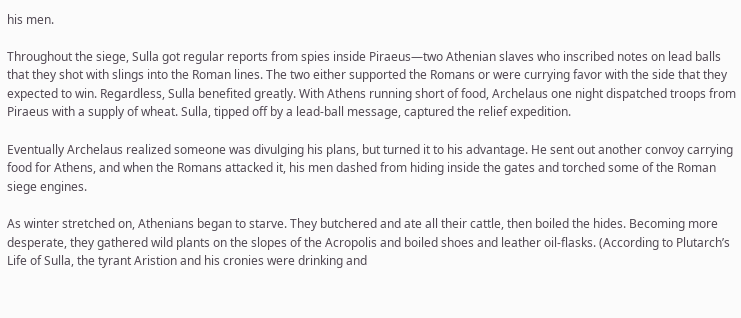his men.

Throughout the siege, Sulla got regular reports from spies inside Piraeus—two Athenian slaves who inscribed notes on lead balls that they shot with slings into the Roman lines. The two either supported the Romans or were currying favor with the side that they expected to win. Regardless, Sulla benefited greatly. With Athens running short of food, Archelaus one night dispatched troops from Piraeus with a supply of wheat. Sulla, tipped off by a lead-ball message, captured the relief expedition.

Eventually Archelaus realized someone was divulging his plans, but turned it to his advantage. He sent out another convoy carrying food for Athens, and when the Romans attacked it, his men dashed from hiding inside the gates and torched some of the Roman siege engines.

As winter stretched on, Athenians began to starve. They butchered and ate all their cattle, then boiled the hides. Becoming more desperate, they gathered wild plants on the slopes of the Acropolis and boiled shoes and leather oil-flasks. (According to Plutarch’s Life of Sulla, the tyrant Aristion and his cronies were drinking and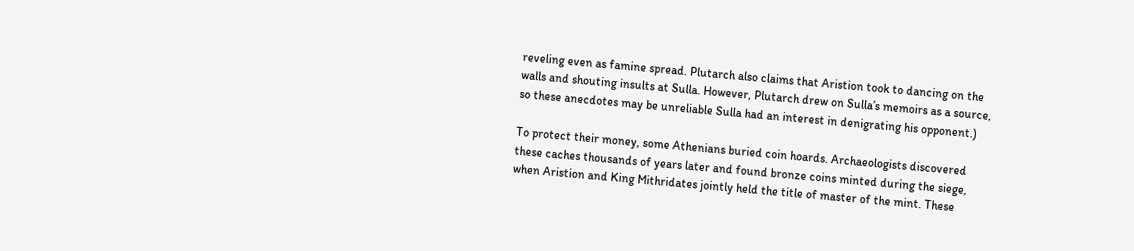reveling even as famine spread. Plutarch also claims that Aristion took to dancing on the walls and shouting insults at Sulla. However, Plutarch drew on Sulla’s memoirs as a source, so these anecdotes may be unreliable Sulla had an interest in denigrating his opponent.)

To protect their money, some Athenians buried coin hoards. Archaeologists discovered these caches thousands of years later and found bronze coins minted during the siege, when Aristion and King Mithridates jointly held the title of master of the mint. These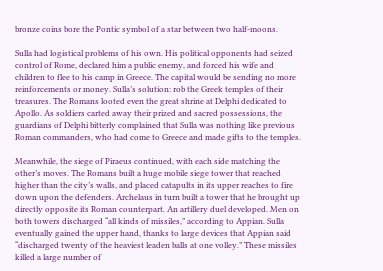bronze coins bore the Pontic symbol of a star between two half-moons.

Sulla had logistical problems of his own. His political opponents had seized control of Rome, declared him a public enemy, and forced his wife and children to flee to his camp in Greece. The capital would be sending no more reinforcements or money. Sulla’s solution: rob the Greek temples of their treasures. The Romans looted even the great shrine at Delphi dedicated to Apollo. As soldiers carted away their prized and sacred possessions, the guardians of Delphi bitterly complained that Sulla was nothing like previous Roman commanders, who had come to Greece and made gifts to the temples.

Meanwhile, the siege of Piraeus continued, with each side matching the other’s moves. The Romans built a huge mobile siege tower that reached higher than the city’s walls, and placed catapults in its upper reaches to fire down upon the defenders. Archelaus in turn built a tower that he brought up directly opposite its Roman counterpart. An artillery duel developed. Men on both towers discharged “all kinds of missiles,” according to Appian. Sulla eventually gained the upper hand, thanks to large devices that Appian said “discharged twenty of the heaviest leaden balls at one volley.” These missiles killed a large number of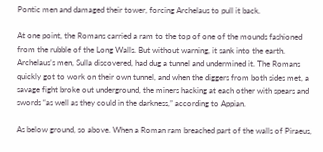Pontic men and damaged their tower, forcing Archelaus to pull it back.

At one point, the Romans carried a ram to the top of one of the mounds fashioned from the rubble of the Long Walls. But without warning, it sank into the earth. Archelaus’s men, Sulla discovered, had dug a tunnel and undermined it. The Romans quickly got to work on their own tunnel, and when the diggers from both sides met, a savage fight broke out underground, the miners hacking at each other with spears and swords “as well as they could in the darkness,” according to Appian.

As below ground, so above. When a Roman ram breached part of the walls of Piraeus,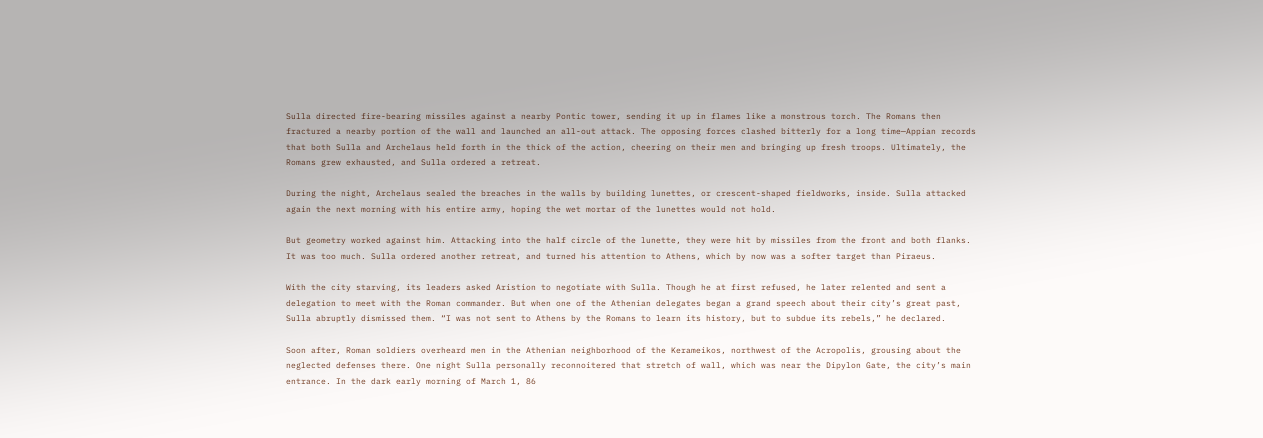Sulla directed fire-bearing missiles against a nearby Pontic tower, sending it up in flames like a monstrous torch. The Romans then fractured a nearby portion of the wall and launched an all-out attack. The opposing forces clashed bitterly for a long time—Appian records that both Sulla and Archelaus held forth in the thick of the action, cheering on their men and bringing up fresh troops. Ultimately, the Romans grew exhausted, and Sulla ordered a retreat.

During the night, Archelaus sealed the breaches in the walls by building lunettes, or crescent-shaped fieldworks, inside. Sulla attacked again the next morning with his entire army, hoping the wet mortar of the lunettes would not hold.

But geometry worked against him. Attacking into the half circle of the lunette, they were hit by missiles from the front and both flanks. It was too much. Sulla ordered another retreat, and turned his attention to Athens, which by now was a softer target than Piraeus.

With the city starving, its leaders asked Aristion to negotiate with Sulla. Though he at first refused, he later relented and sent a delegation to meet with the Roman commander. But when one of the Athenian delegates began a grand speech about their city’s great past, Sulla abruptly dismissed them. “I was not sent to Athens by the Romans to learn its history, but to subdue its rebels,” he declared.

Soon after, Roman soldiers overheard men in the Athenian neighborhood of the Kerameikos, northwest of the Acropolis, grousing about the neglected defenses there. One night Sulla personally reconnoitered that stretch of wall, which was near the Dipylon Gate, the city’s main entrance. In the dark early morning of March 1, 86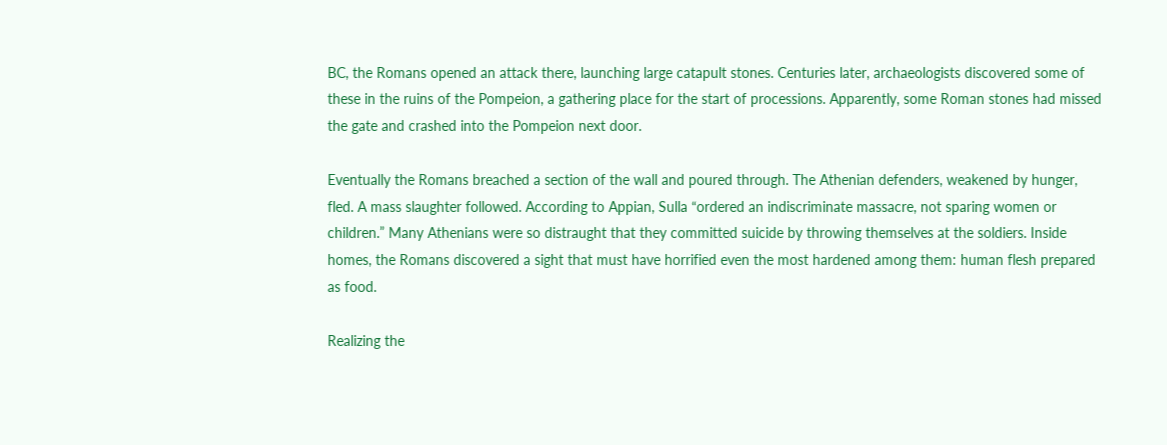BC, the Romans opened an attack there, launching large catapult stones. Centuries later, archaeologists discovered some of these in the ruins of the Pompeion, a gathering place for the start of processions. Apparently, some Roman stones had missed the gate and crashed into the Pompeion next door.

Eventually the Romans breached a section of the wall and poured through. The Athenian defenders, weakened by hunger, fled. A mass slaughter followed. According to Appian, Sulla “ordered an indiscriminate massacre, not sparing women or children.” Many Athenians were so distraught that they committed suicide by throwing themselves at the soldiers. Inside homes, the Romans discovered a sight that must have horrified even the most hardened among them: human flesh prepared as food.

Realizing the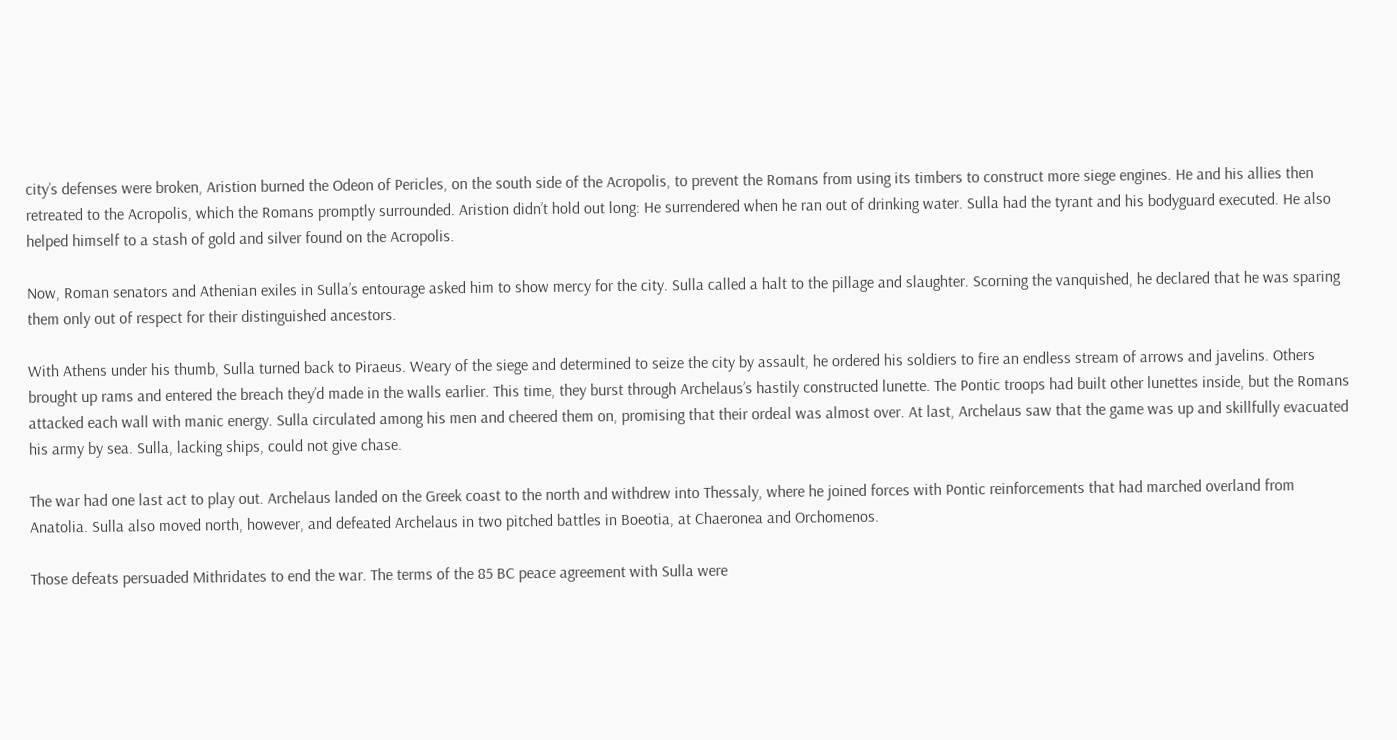city’s defenses were broken, Aristion burned the Odeon of Pericles, on the south side of the Acropolis, to prevent the Romans from using its timbers to construct more siege engines. He and his allies then retreated to the Acropolis, which the Romans promptly surrounded. Aristion didn’t hold out long: He surrendered when he ran out of drinking water. Sulla had the tyrant and his bodyguard executed. He also helped himself to a stash of gold and silver found on the Acropolis.

Now, Roman senators and Athenian exiles in Sulla’s entourage asked him to show mercy for the city. Sulla called a halt to the pillage and slaughter. Scorning the vanquished, he declared that he was sparing them only out of respect for their distinguished ancestors.

With Athens under his thumb, Sulla turned back to Piraeus. Weary of the siege and determined to seize the city by assault, he ordered his soldiers to fire an endless stream of arrows and javelins. Others brought up rams and entered the breach they’d made in the walls earlier. This time, they burst through Archelaus’s hastily constructed lunette. The Pontic troops had built other lunettes inside, but the Romans attacked each wall with manic energy. Sulla circulated among his men and cheered them on, promising that their ordeal was almost over. At last, Archelaus saw that the game was up and skillfully evacuated his army by sea. Sulla, lacking ships, could not give chase.

The war had one last act to play out. Archelaus landed on the Greek coast to the north and withdrew into Thessaly, where he joined forces with Pontic reinforcements that had marched overland from Anatolia. Sulla also moved north, however, and defeated Archelaus in two pitched battles in Boeotia, at Chaeronea and Orchomenos.

Those defeats persuaded Mithridates to end the war. The terms of the 85 BC peace agreement with Sulla were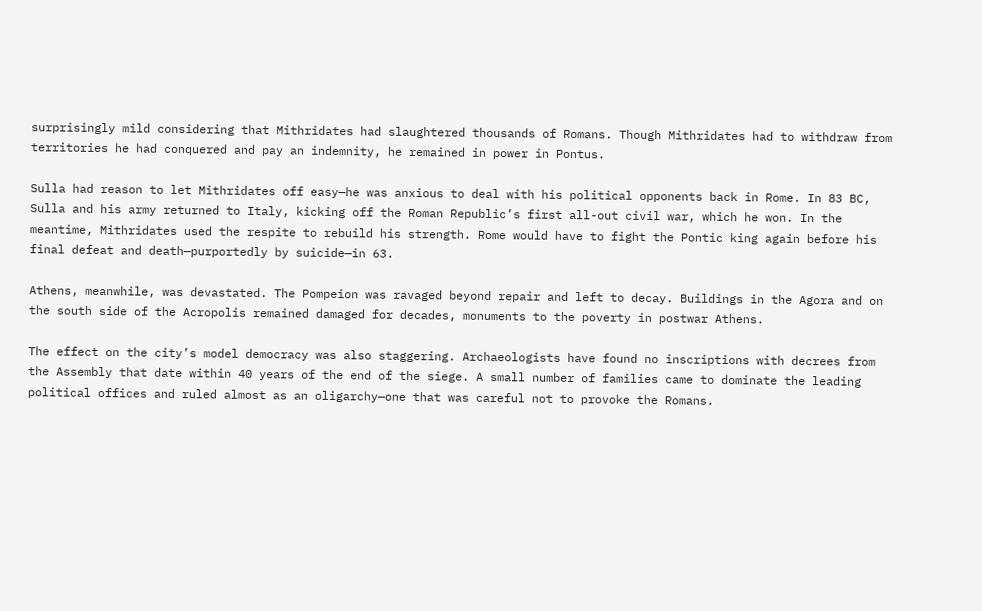surprisingly mild considering that Mithridates had slaughtered thousands of Romans. Though Mithridates had to withdraw from territories he had conquered and pay an indemnity, he remained in power in Pontus.

Sulla had reason to let Mithridates off easy—he was anxious to deal with his political opponents back in Rome. In 83 BC, Sulla and his army returned to Italy, kicking off the Roman Republic’s first all-out civil war, which he won. In the meantime, Mithridates used the respite to rebuild his strength. Rome would have to fight the Pontic king again before his final defeat and death—purportedly by suicide—in 63.

Athens, meanwhile, was devastated. The Pompeion was ravaged beyond repair and left to decay. Buildings in the Agora and on the south side of the Acropolis remained damaged for decades, monuments to the poverty in postwar Athens.

The effect on the city’s model democracy was also staggering. Archaeologists have found no inscriptions with decrees from the Assembly that date within 40 years of the end of the siege. A small number of families came to dominate the leading political offices and ruled almost as an oligarchy—one that was careful not to provoke the Romans.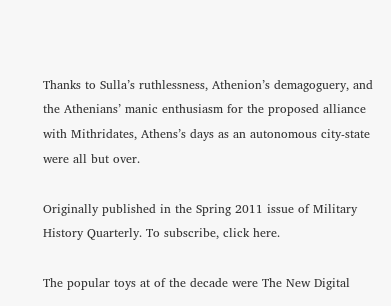Thanks to Sulla’s ruthlessness, Athenion’s demagoguery, and the Athenians’ manic enthusiasm for the proposed alliance with Mithridates, Athens’s days as an autonomous city-state were all but over.

Originally published in the Spring 2011 issue of Military History Quarterly. To subscribe, click here.

The popular toys at of the decade were The New Digital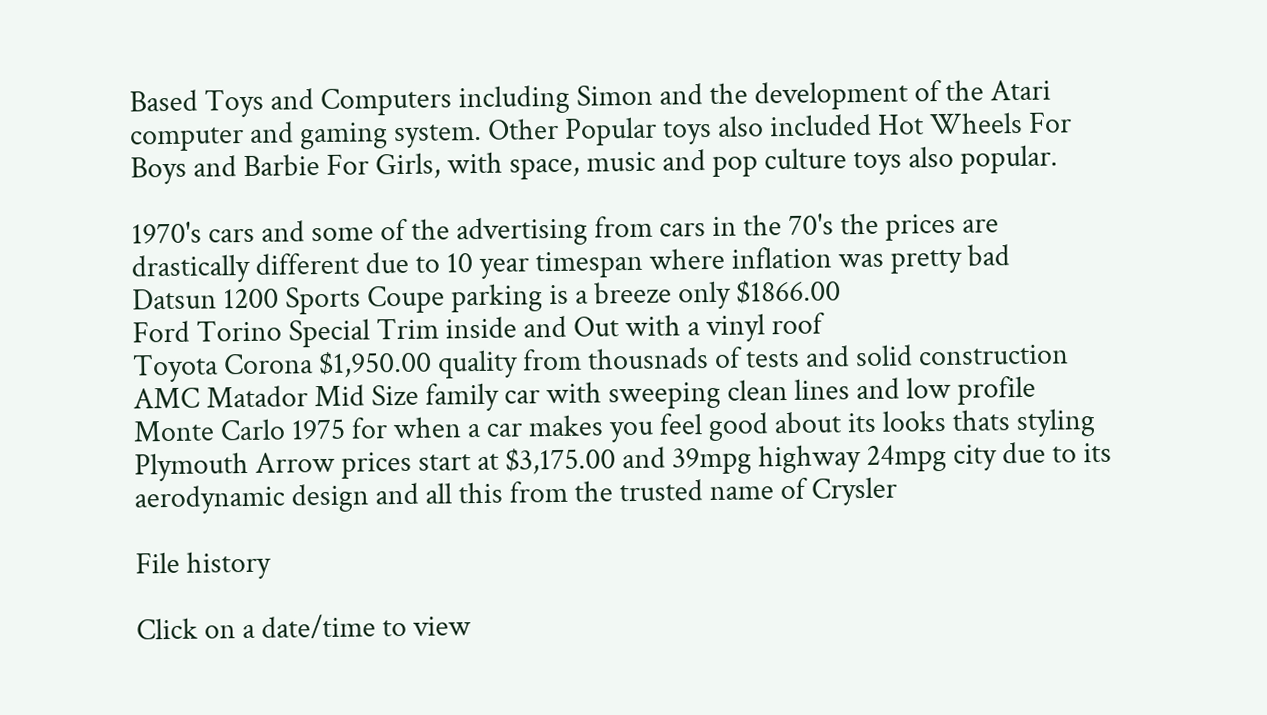Based Toys and Computers including Simon and the development of the Atari computer and gaming system. Other Popular toys also included Hot Wheels For Boys and Barbie For Girls, with space, music and pop culture toys also popular.

1970's cars and some of the advertising from cars in the 70's the prices are drastically different due to 10 year timespan where inflation was pretty bad
Datsun 1200 Sports Coupe parking is a breeze only $1866.00
Ford Torino Special Trim inside and Out with a vinyl roof
Toyota Corona $1,950.00 quality from thousnads of tests and solid construction
AMC Matador Mid Size family car with sweeping clean lines and low profile
Monte Carlo 1975 for when a car makes you feel good about its looks thats styling
Plymouth Arrow prices start at $3,175.00 and 39mpg highway 24mpg city due to its aerodynamic design and all this from the trusted name of Crysler

File history

Click on a date/time to view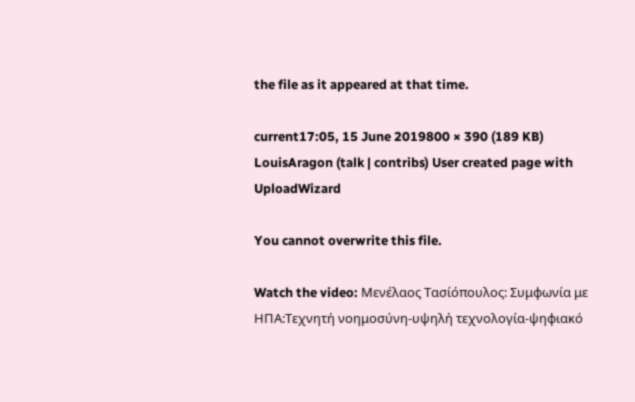the file as it appeared at that time.

current17:05, 15 June 2019800 × 390 (189 KB) LouisAragon (talk | contribs) User created page with UploadWizard

You cannot overwrite this file.

Watch the video: Μενέλαος Τασίόπουλος: Συμφωνία με ΗΠΑ:Τεχνητή νοημοσύνη-υψηλή τεχνολογία-ψηφιακό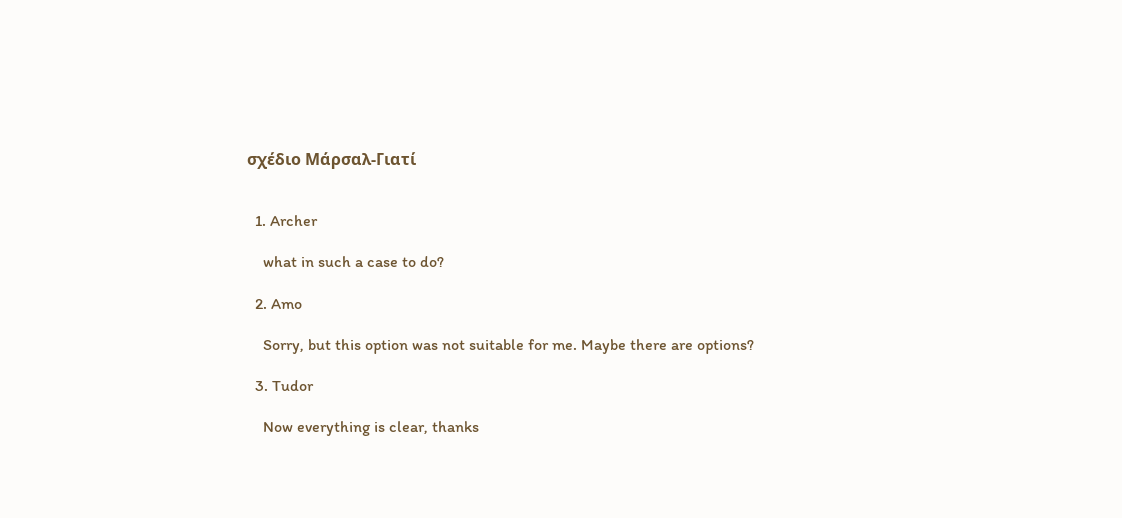σχέδιο Μάρσαλ-Γιατί


  1. Archer

    what in such a case to do?

  2. Amo

    Sorry, but this option was not suitable for me. Maybe there are options?

  3. Tudor

    Now everything is clear, thanks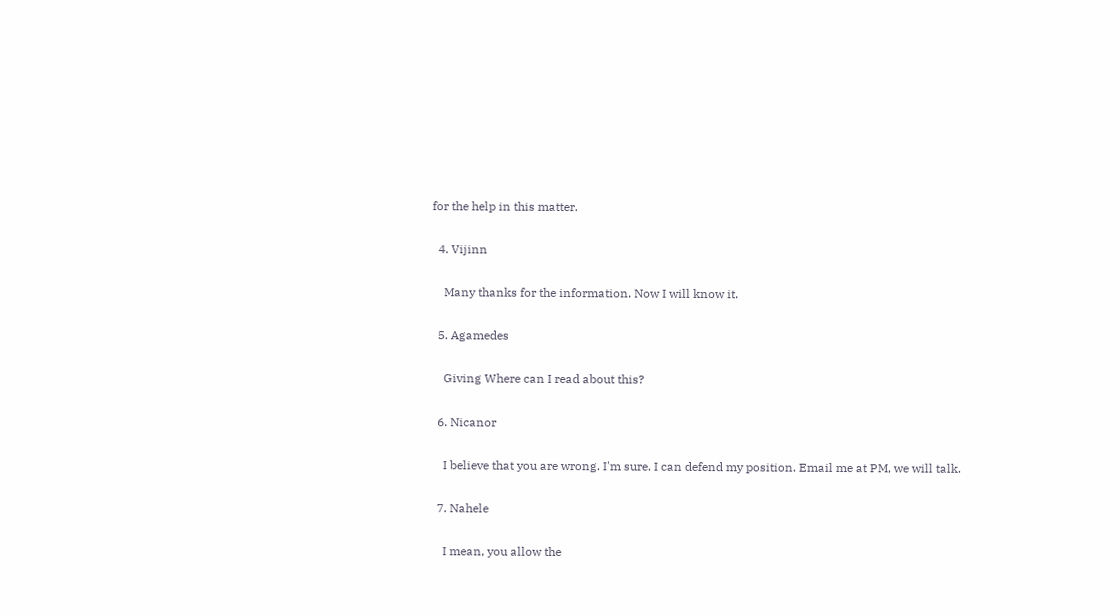for the help in this matter.

  4. Vijinn

    Many thanks for the information. Now I will know it.

  5. Agamedes

    Giving Where can I read about this?

  6. Nicanor

    I believe that you are wrong. I'm sure. I can defend my position. Email me at PM, we will talk.

  7. Nahele

    I mean, you allow the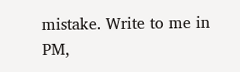mistake. Write to me in PM,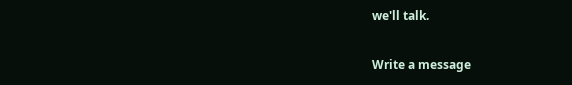we'll talk.

Write a message